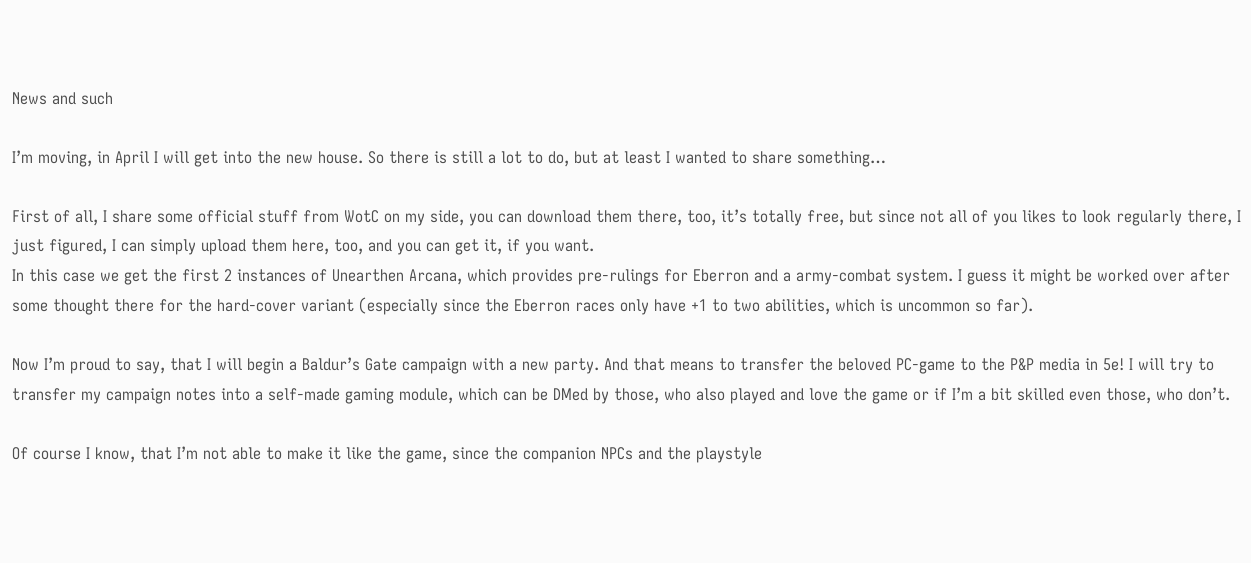News and such

I’m moving, in April I will get into the new house. So there is still a lot to do, but at least I wanted to share something…

First of all, I share some official stuff from WotC on my side, you can download them there, too, it’s totally free, but since not all of you likes to look regularly there, I just figured, I can simply upload them here, too, and you can get it, if you want.
In this case we get the first 2 instances of Unearthen Arcana, which provides pre-rulings for Eberron and a army-combat system. I guess it might be worked over after some thought there for the hard-cover variant (especially since the Eberron races only have +1 to two abilities, which is uncommon so far).

Now I’m proud to say, that I will begin a Baldur’s Gate campaign with a new party. And that means to transfer the beloved PC-game to the P&P media in 5e! I will try to transfer my campaign notes into a self-made gaming module, which can be DMed by those, who also played and love the game or if I’m a bit skilled even those, who don’t.

Of course I know, that I’m not able to make it like the game, since the companion NPCs and the playstyle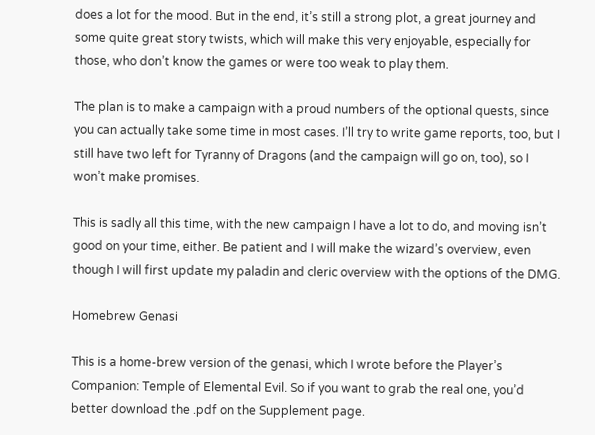does a lot for the mood. But in the end, it’s still a strong plot, a great journey and some quite great story twists, which will make this very enjoyable, especially for those, who don’t know the games or were too weak to play them.

The plan is to make a campaign with a proud numbers of the optional quests, since you can actually take some time in most cases. I’ll try to write game reports, too, but I still have two left for Tyranny of Dragons (and the campaign will go on, too), so I won’t make promises.

This is sadly all this time, with the new campaign I have a lot to do, and moving isn’t good on your time, either. Be patient and I will make the wizard’s overview, even though I will first update my paladin and cleric overview with the options of the DMG.

Homebrew Genasi

This is a home-brew version of the genasi, which I wrote before the Player’s Companion: Temple of Elemental Evil. So if you want to grab the real one, you’d better download the .pdf on the Supplement page.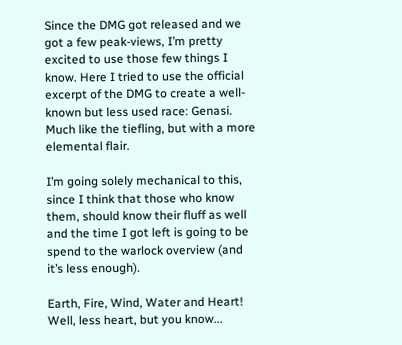Since the DMG got released and we got a few peak-views, I’m pretty excited to use those few things I know. Here I tried to use the official excerpt of the DMG to create a well-known but less used race: Genasi. Much like the tiefling, but with a more elemental flair.

I’m going solely mechanical to this, since I think that those who know them, should know their fluff as well and the time I got left is going to be spend to the warlock overview (and it’s less enough).

Earth, Fire, Wind, Water and Heart! Well, less heart, but you know...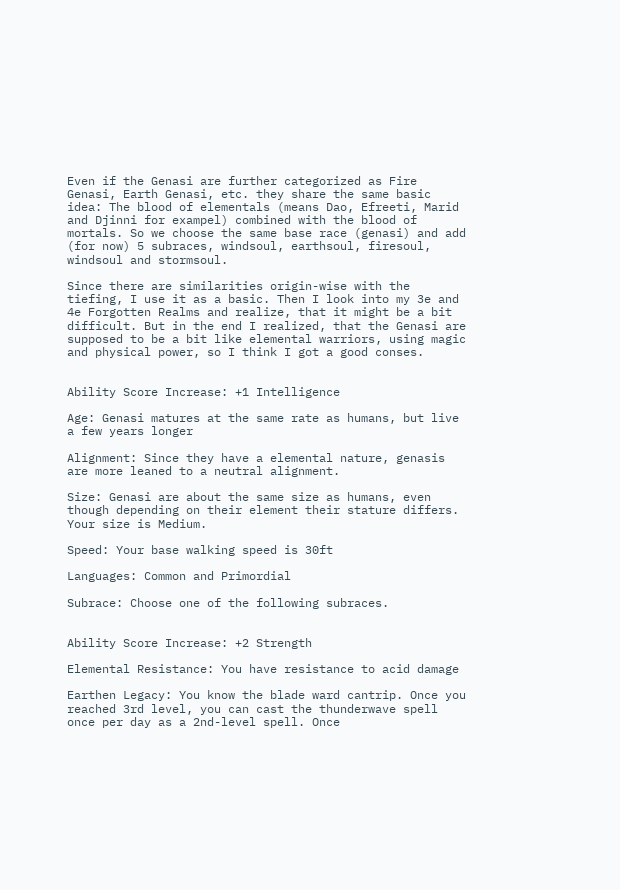Even if the Genasi are further categorized as Fire Genasi, Earth Genasi, etc. they share the same basic idea: The blood of elementals (means Dao, Efreeti, Marid and Djinni for exampel) combined with the blood of mortals. So we choose the same base race (genasi) and add (for now) 5 subraces, windsoul, earthsoul, firesoul, windsoul and stormsoul.

Since there are similarities origin-wise with the tiefing, I use it as a basic. Then I look into my 3e and 4e Forgotten Realms and realize, that it might be a bit difficult. But in the end I realized, that the Genasi are supposed to be a bit like elemental warriors, using magic and physical power, so I think I got a good conses.


Ability Score Increase: +1 Intelligence

Age: Genasi matures at the same rate as humans, but live a few years longer

Alignment: Since they have a elemental nature, genasis are more leaned to a neutral alignment.

Size: Genasi are about the same size as humans, even though depending on their element their stature differs. Your size is Medium.

Speed: Your base walking speed is 30ft

Languages: Common and Primordial

Subrace: Choose one of the following subraces.


Ability Score Increase: +2 Strength

Elemental Resistance: You have resistance to acid damage

Earthen Legacy: You know the blade ward cantrip. Once you reached 3rd level, you can cast the thunderwave spell once per day as a 2nd-level spell. Once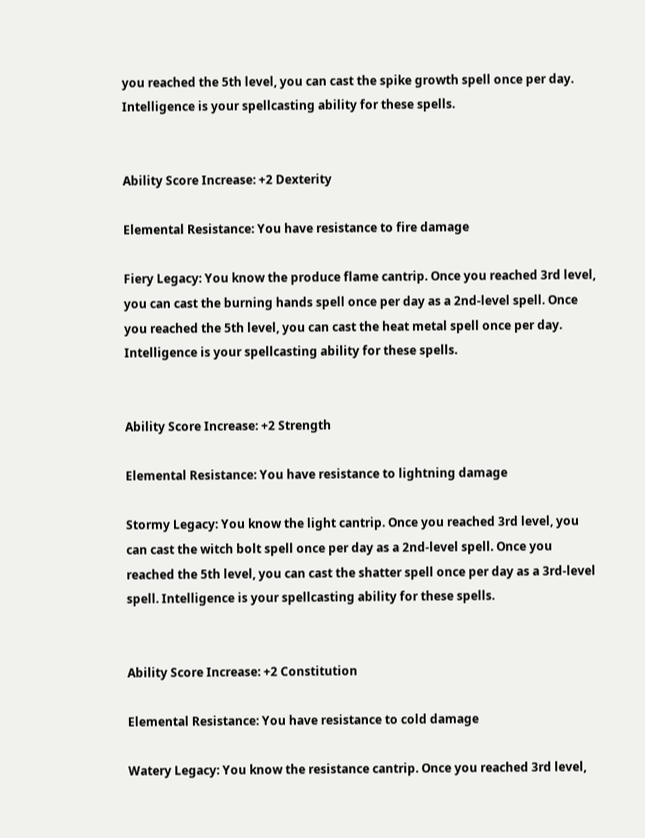you reached the 5th level, you can cast the spike growth spell once per day. Intelligence is your spellcasting ability for these spells.


Ability Score Increase: +2 Dexterity

Elemental Resistance: You have resistance to fire damage

Fiery Legacy: You know the produce flame cantrip. Once you reached 3rd level, you can cast the burning hands spell once per day as a 2nd-level spell. Once you reached the 5th level, you can cast the heat metal spell once per day. Intelligence is your spellcasting ability for these spells.


Ability Score Increase: +2 Strength

Elemental Resistance: You have resistance to lightning damage

Stormy Legacy: You know the light cantrip. Once you reached 3rd level, you can cast the witch bolt spell once per day as a 2nd-level spell. Once you reached the 5th level, you can cast the shatter spell once per day as a 3rd-level spell. Intelligence is your spellcasting ability for these spells.


Ability Score Increase: +2 Constitution

Elemental Resistance: You have resistance to cold damage

Watery Legacy: You know the resistance cantrip. Once you reached 3rd level,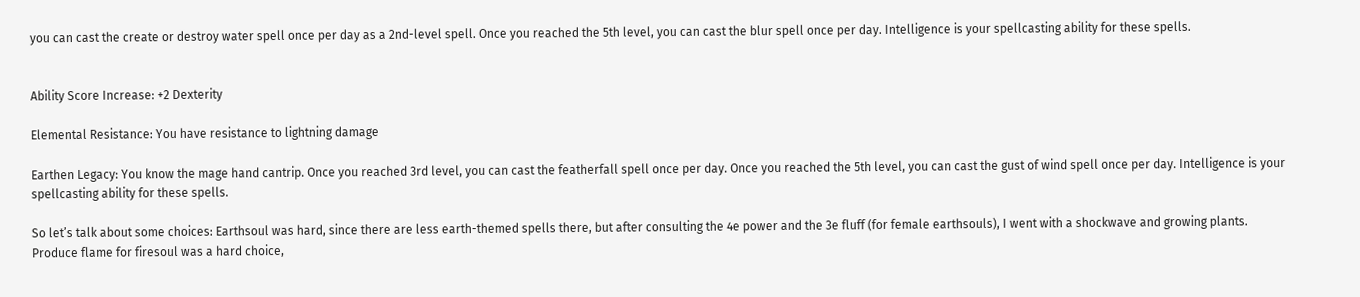you can cast the create or destroy water spell once per day as a 2nd-level spell. Once you reached the 5th level, you can cast the blur spell once per day. Intelligence is your spellcasting ability for these spells.


Ability Score Increase: +2 Dexterity

Elemental Resistance: You have resistance to lightning damage

Earthen Legacy: You know the mage hand cantrip. Once you reached 3rd level, you can cast the featherfall spell once per day. Once you reached the 5th level, you can cast the gust of wind spell once per day. Intelligence is your spellcasting ability for these spells.

So let’s talk about some choices: Earthsoul was hard, since there are less earth-themed spells there, but after consulting the 4e power and the 3e fluff (for female earthsouls), I went with a shockwave and growing plants. Produce flame for firesoul was a hard choice,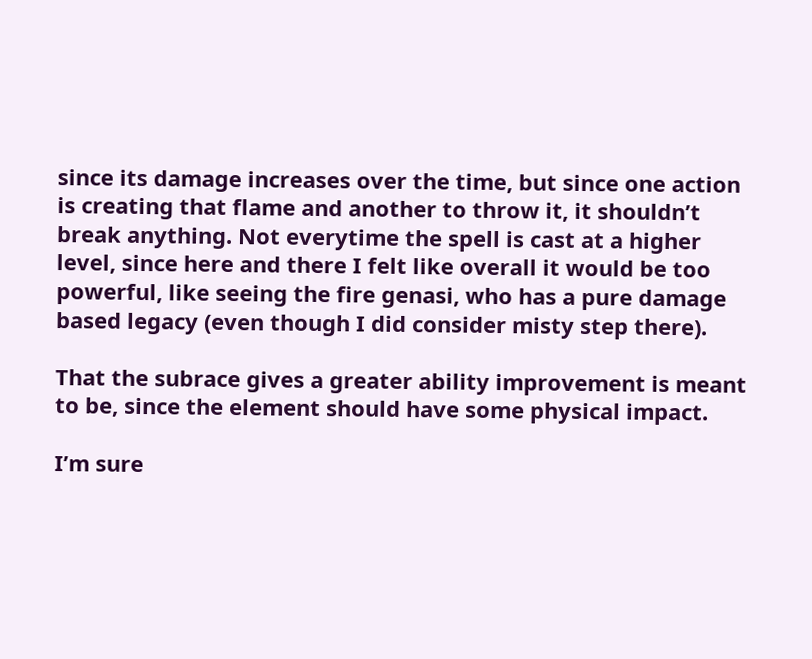since its damage increases over the time, but since one action is creating that flame and another to throw it, it shouldn’t break anything. Not everytime the spell is cast at a higher level, since here and there I felt like overall it would be too powerful, like seeing the fire genasi, who has a pure damage based legacy (even though I did consider misty step there).

That the subrace gives a greater ability improvement is meant to be, since the element should have some physical impact.

I’m sure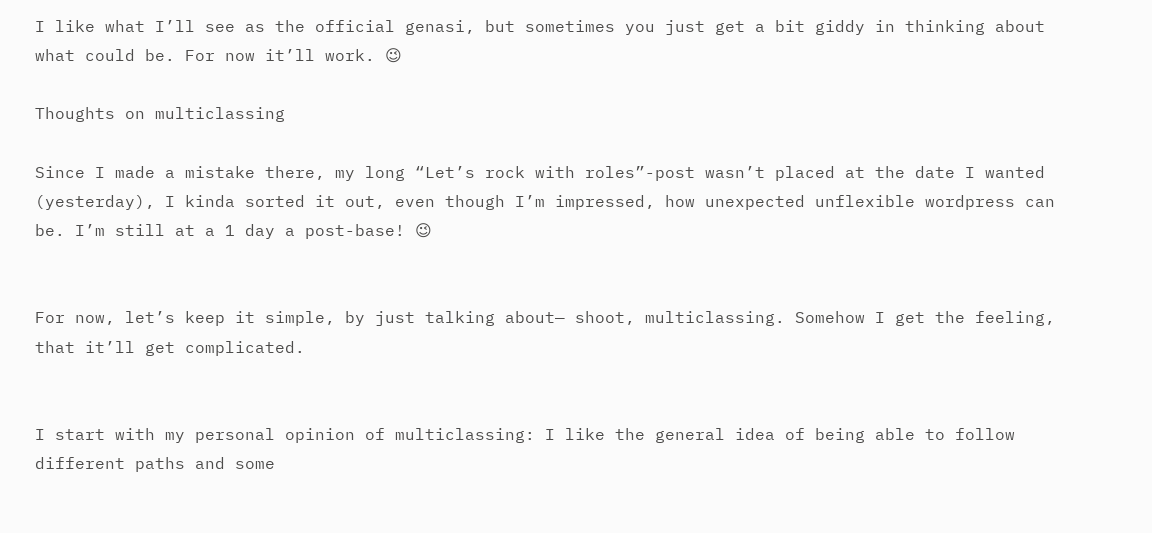I like what I’ll see as the official genasi, but sometimes you just get a bit giddy in thinking about what could be. For now it’ll work. 😉

Thoughts on multiclassing

Since I made a mistake there, my long “Let’s rock with roles”-post wasn’t placed at the date I wanted (yesterday), I kinda sorted it out, even though I’m impressed, how unexpected unflexible wordpress can be. I’m still at a 1 day a post-base! 😉


For now, let’s keep it simple, by just talking about— shoot, multiclassing. Somehow I get the feeling, that it’ll get complicated.


I start with my personal opinion of multiclassing: I like the general idea of being able to follow different paths and some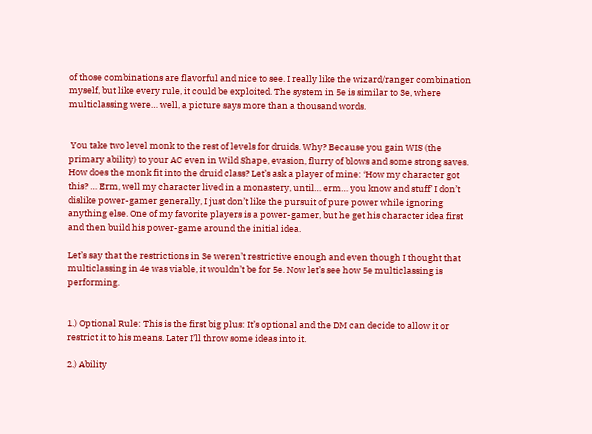of those combinations are flavorful and nice to see. I really like the wizard/ranger combination myself, but like every rule, it could be exploited. The system in 5e is similar to 3e, where multiclassing were… well, a picture says more than a thousand words.


 You take two level monk to the rest of levels for druids. Why? Because you gain WIS (the primary ability) to your AC even in Wild Shape, evasion, flurry of blows and some strong saves. How does the monk fit into the druid class? Let’s ask a player of mine: ‘How my character got this? … Erm, well my character lived in a monastery, until… erm… you know and stuff’ I don’t dislike power-gamer generally, I just don’t like the pursuit of pure power while ignoring anything else. One of my favorite players is a power-gamer, but he get his character idea first and then build his power-game around the initial idea.

Let’s say that the restrictions in 3e weren’t restrictive enough and even though I thought that multiclassing in 4e was viable, it wouldn’t be for 5e. Now let’s see how 5e multiclassing is performing.


1.) Optional Rule: This is the first big plus: It’s optional and the DM can decide to allow it or restrict it to his means. Later I’ll throw some ideas into it.

2.) Ability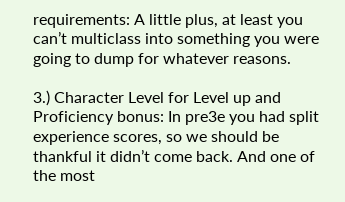requirements: A little plus, at least you can’t multiclass into something you were going to dump for whatever reasons.

3.) Character Level for Level up and Proficiency bonus: In pre3e you had split experience scores, so we should be thankful it didn’t come back. And one of the most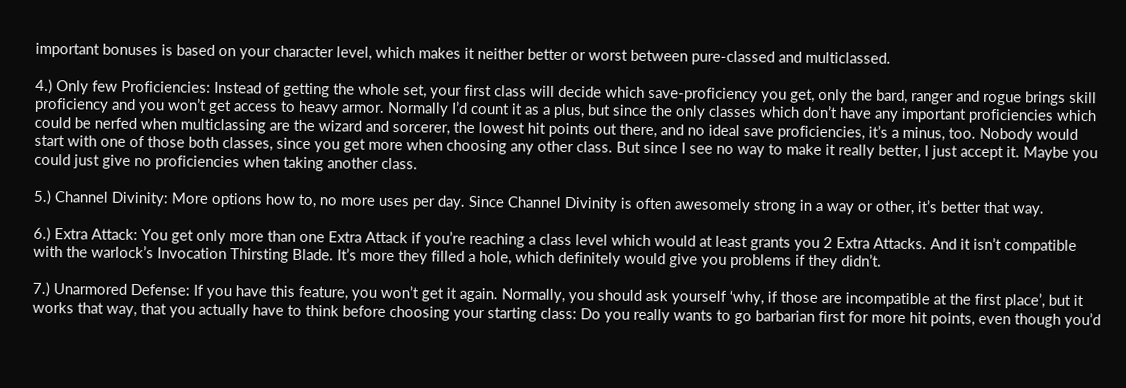important bonuses is based on your character level, which makes it neither better or worst between pure-classed and multiclassed.

4.) Only few Proficiencies: Instead of getting the whole set, your first class will decide which save-proficiency you get, only the bard, ranger and rogue brings skill proficiency and you won’t get access to heavy armor. Normally I’d count it as a plus, but since the only classes which don’t have any important proficiencies which could be nerfed when multiclassing are the wizard and sorcerer, the lowest hit points out there, and no ideal save proficiencies, it’s a minus, too. Nobody would start with one of those both classes, since you get more when choosing any other class. But since I see no way to make it really better, I just accept it. Maybe you could just give no proficiencies when taking another class.

5.) Channel Divinity: More options how to, no more uses per day. Since Channel Divinity is often awesomely strong in a way or other, it’s better that way.

6.) Extra Attack: You get only more than one Extra Attack if you’re reaching a class level which would at least grants you 2 Extra Attacks. And it isn’t compatible with the warlock’s Invocation Thirsting Blade. It’s more they filled a hole, which definitely would give you problems if they didn’t.

7.) Unarmored Defense: If you have this feature, you won’t get it again. Normally, you should ask yourself ‘why, if those are incompatible at the first place’, but it works that way, that you actually have to think before choosing your starting class: Do you really wants to go barbarian first for more hit points, even though you’d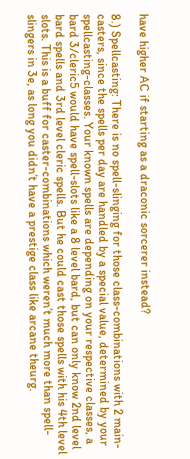have higher AC if starting as a draconic sorcerer instead?

8.) Spellcasting: There is no spell-slinging for those class-combinations with 2 main-casters, since the spells per day are handled by a special value, determined by your spellcasting-classes. Your known spells are depending on your respective classes, a bard 3/cleric5 would have spell-slots like a 8 level bard, but can only know 2nd level bard spells and 3rd level cleric spells. But he could cast those spells with his 4th level slots. This is a buff for caster-combinations which weren’t much more than spell-slingers in 3e, as long you didn’t have a prestige class like arcane theurg.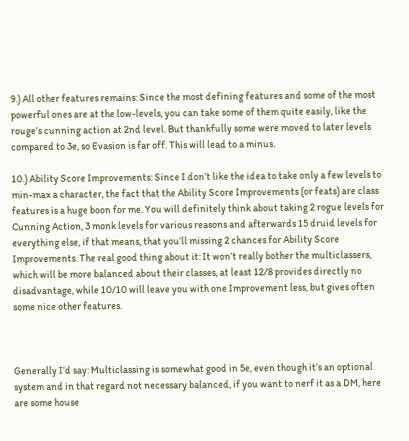9.) All other features remains: Since the most defining features and some of the most powerful ones are at the low-levels, you can take some of them quite easily, like the rouge’s cunning action at 2nd level. But thankfully some were moved to later levels compared to 3e, so Evasion is far off. This will lead to a minus.

10.) Ability Score Improvements: Since I don’t like the idea to take only a few levels to min-max a character, the fact that the Ability Score Improvements (or feats) are class features is a huge boon for me. You will definitely think about taking 2 rogue levels for Cunning Action, 3 monk levels for various reasons and afterwards 15 druid levels for everything else, if that means, that you’ll missing 2 chances for Ability Score Improvements. The real good thing about it: It won’t really bother the multiclassers, which will be more balanced about their classes, at least 12/8 provides directly no disadvantage, while 10/10 will leave you with one Improvement less, but gives often some nice other features.



Generally I’d say: Multiclassing is somewhat good in 5e, even though it’s an optional system and in that regard not necessary balanced, if you want to nerf it as a DM, here are some house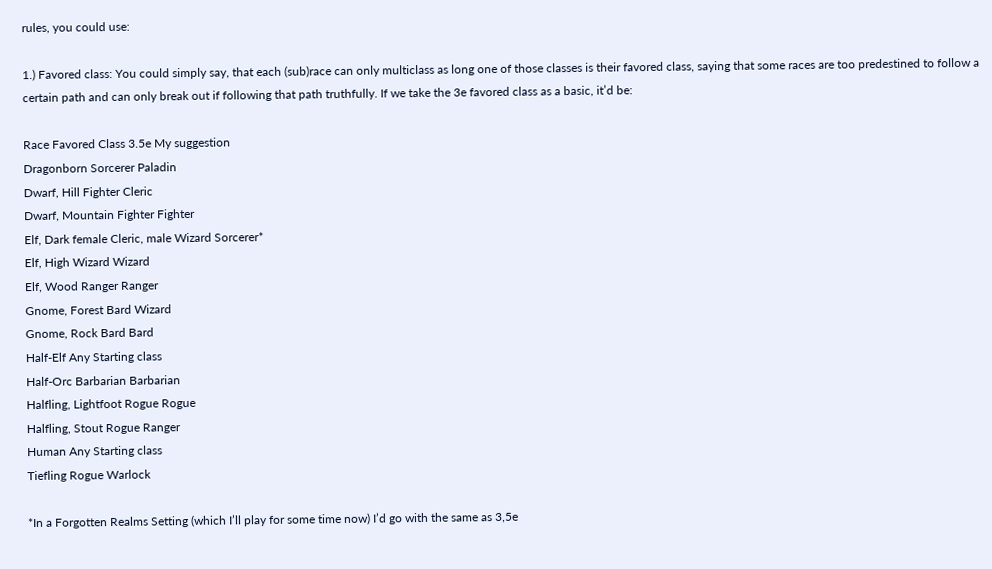rules, you could use:

1.) Favored class: You could simply say, that each (sub)race can only multiclass as long one of those classes is their favored class, saying that some races are too predestined to follow a certain path and can only break out if following that path truthfully. If we take the 3e favored class as a basic, it’d be:

Race Favored Class 3.5e My suggestion
Dragonborn Sorcerer Paladin
Dwarf, Hill Fighter Cleric
Dwarf, Mountain Fighter Fighter
Elf, Dark female Cleric, male Wizard Sorcerer*
Elf, High Wizard Wizard
Elf, Wood Ranger Ranger
Gnome, Forest Bard Wizard
Gnome, Rock Bard Bard
Half-Elf Any Starting class
Half-Orc Barbarian Barbarian
Halfling, Lightfoot Rogue Rogue
Halfling, Stout Rogue Ranger
Human Any Starting class
Tiefling Rogue Warlock

*In a Forgotten Realms Setting (which I’ll play for some time now) I’d go with the same as 3,5e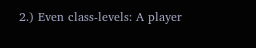2.) Even class-levels: A player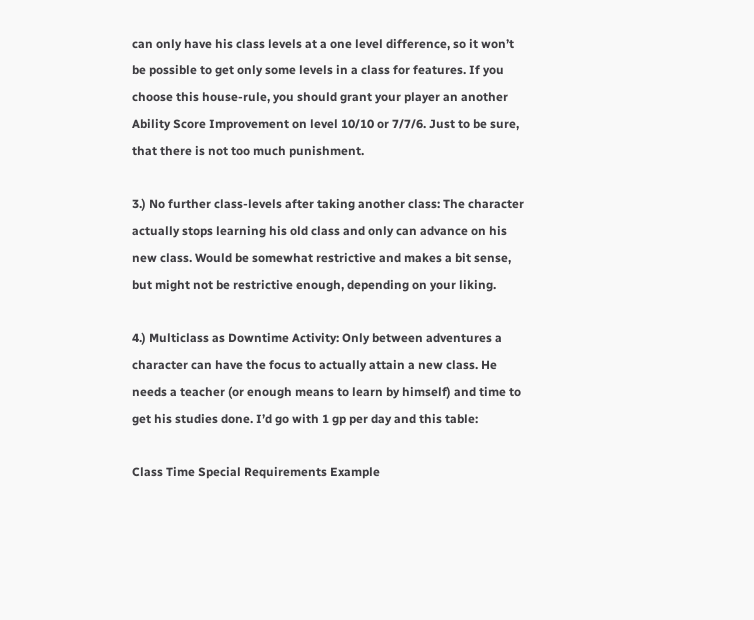can only have his class levels at a one level difference, so it won’t be possible to get only some levels in a class for features. If you choose this house-rule, you should grant your player an another Ability Score Improvement on level 10/10 or 7/7/6. Just to be sure, that there is not too much punishment.

3.) No further class-levels after taking another class: The character actually stops learning his old class and only can advance on his new class. Would be somewhat restrictive and makes a bit sense, but might not be restrictive enough, depending on your liking.

4.) Multiclass as Downtime Activity: Only between adventures a character can have the focus to actually attain a new class. He needs a teacher (or enough means to learn by himself) and time to get his studies done. I’d go with 1 gp per day and this table:

Class Time Special Requirements Example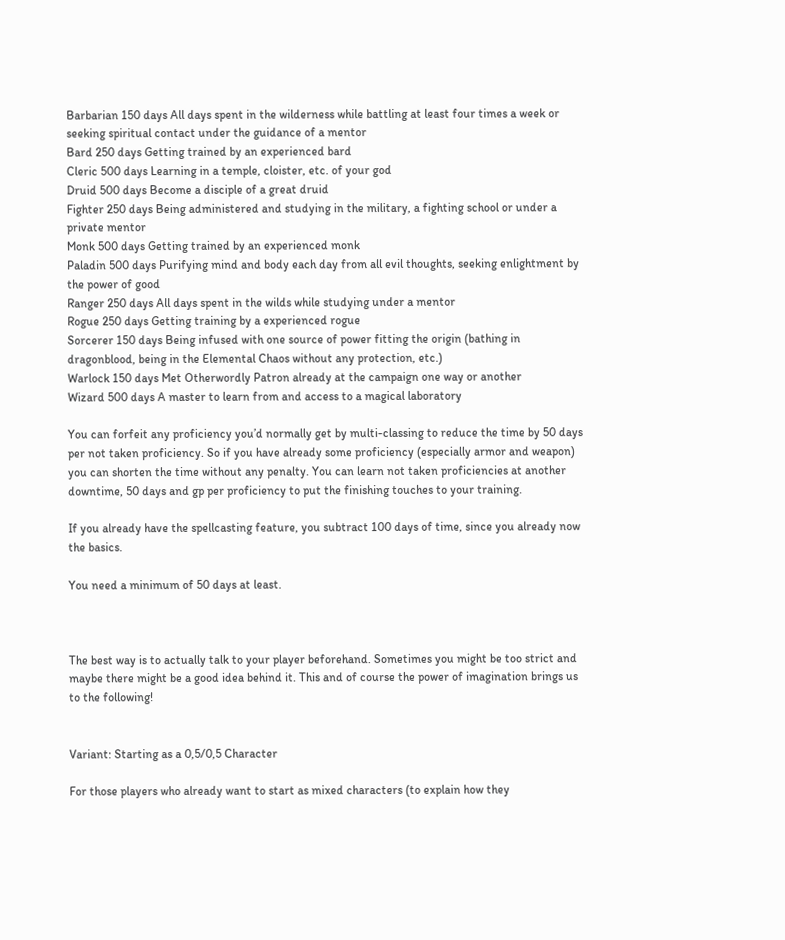Barbarian 150 days All days spent in the wilderness while battling at least four times a week or seeking spiritual contact under the guidance of a mentor
Bard 250 days Getting trained by an experienced bard
Cleric 500 days Learning in a temple, cloister, etc. of your god
Druid 500 days Become a disciple of a great druid
Fighter 250 days Being administered and studying in the military, a fighting school or under a private mentor
Monk 500 days Getting trained by an experienced monk
Paladin 500 days Purifying mind and body each day from all evil thoughts, seeking enlightment by the power of good
Ranger 250 days All days spent in the wilds while studying under a mentor
Rogue 250 days Getting training by a experienced rogue
Sorcerer 150 days Being infused with one source of power fitting the origin (bathing in dragonblood, being in the Elemental Chaos without any protection, etc.)
Warlock 150 days Met Otherwordly Patron already at the campaign one way or another
Wizard 500 days A master to learn from and access to a magical laboratory

You can forfeit any proficiency you’d normally get by multi-classing to reduce the time by 50 days per not taken proficiency. So if you have already some proficiency (especially armor and weapon) you can shorten the time without any penalty. You can learn not taken proficiencies at another downtime, 50 days and gp per proficiency to put the finishing touches to your training.

If you already have the spellcasting feature, you subtract 100 days of time, since you already now the basics.

You need a minimum of 50 days at least.



The best way is to actually talk to your player beforehand. Sometimes you might be too strict and maybe there might be a good idea behind it. This and of course the power of imagination brings us to the following!


Variant: Starting as a 0,5/0,5 Character

For those players who already want to start as mixed characters (to explain how they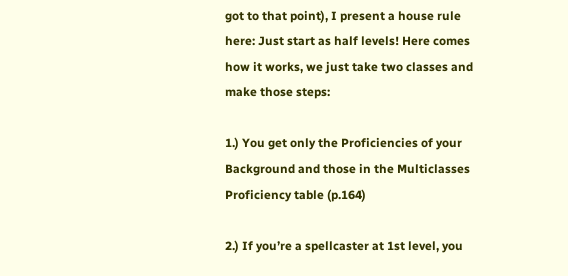got to that point), I present a house rule here: Just start as half levels! Here comes how it works, we just take two classes and make those steps:

1.) You get only the Proficiencies of your Background and those in the Multiclasses Proficiency table (p.164)

2.) If you’re a spellcaster at 1st level, you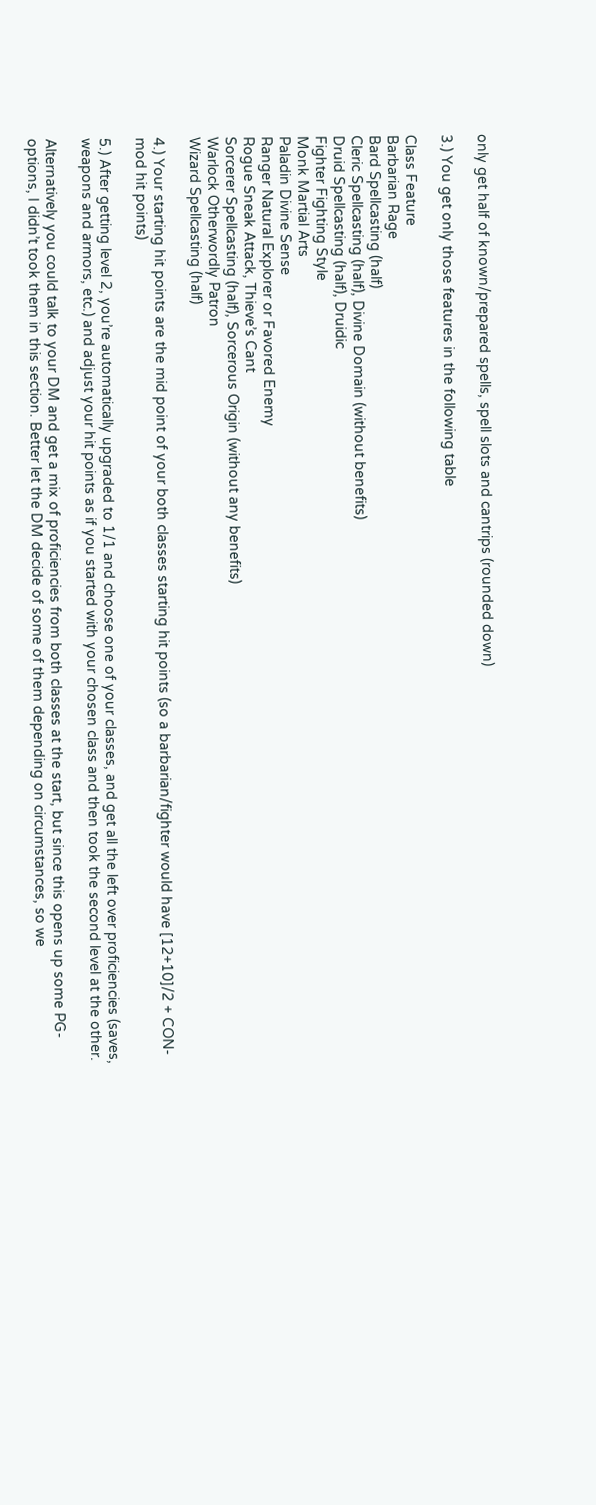only get half of known/prepared spells, spell slots and cantrips (rounded down)

3.) You get only those features in the following table

Class Feature
Barbarian Rage
Bard Spellcasting (half)
Cleric Spellcasting (half), Divine Domain (without benefits)
Druid Spellcasting (half), Druidic
Fighter Fighting Style
Monk Martial Arts
Paladin Divine Sense
Ranger Natural Explorer or Favored Enemy
Rogue Sneak Attack, Thieve’s Cant
Sorcerer Spellcasting (half), Sorcerous Origin (without any benefits)
Warlock Otherwordly Patron
Wizard Spellcasting (half)

4.) Your starting hit points are the mid point of your both classes starting hit points (so a barbarian/fighter would have [12+10]/2 + CON-mod hit points)

5.) After getting level 2, you’re automatically upgraded to 1/1 and choose one of your classes, and get all the left over proficiencies (saves, weapons and armors, etc.) and adjust your hit points as if you started with your chosen class and then took the second level at the other.

Alternatively you could talk to your DM and get a mix of proficiencies from both classes at the start, but since this opens up some PG-options, I didn’t took them in this section. Better let the DM decide of some of them depending on circumstances, so we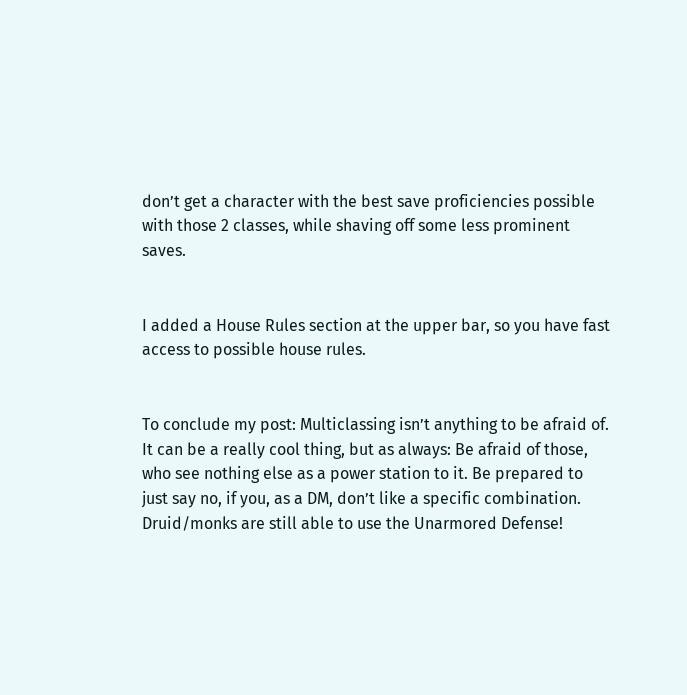don’t get a character with the best save proficiencies possible with those 2 classes, while shaving off some less prominent saves.


I added a House Rules section at the upper bar, so you have fast access to possible house rules.


To conclude my post: Multiclassing isn’t anything to be afraid of. It can be a really cool thing, but as always: Be afraid of those, who see nothing else as a power station to it. Be prepared to just say no, if you, as a DM, don’t like a specific combination. Druid/monks are still able to use the Unarmored Defense!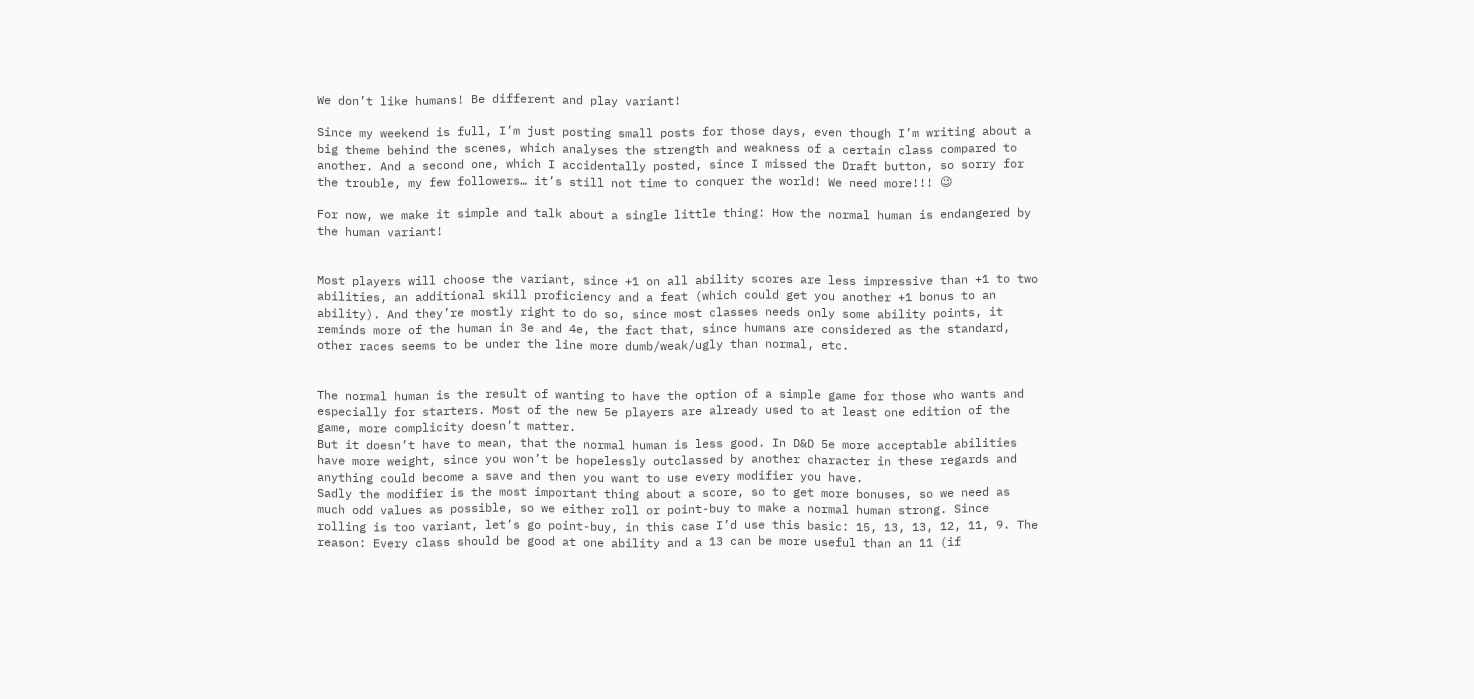We don’t like humans! Be different and play variant!

Since my weekend is full, I’m just posting small posts for those days, even though I’m writing about a big theme behind the scenes, which analyses the strength and weakness of a certain class compared to another. And a second one, which I accidentally posted, since I missed the Draft button, so sorry for the trouble, my few followers… it’s still not time to conquer the world! We need more!!! 😉

For now, we make it simple and talk about a single little thing: How the normal human is endangered by the human variant!


Most players will choose the variant, since +1 on all ability scores are less impressive than +1 to two abilities, an additional skill proficiency and a feat (which could get you another +1 bonus to an ability). And they’re mostly right to do so, since most classes needs only some ability points, it reminds more of the human in 3e and 4e, the fact that, since humans are considered as the standard, other races seems to be under the line more dumb/weak/ugly than normal, etc.


The normal human is the result of wanting to have the option of a simple game for those who wants and especially for starters. Most of the new 5e players are already used to at least one edition of the game, more complicity doesn’t matter.
But it doesn’t have to mean, that the normal human is less good. In D&D 5e more acceptable abilities have more weight, since you won’t be hopelessly outclassed by another character in these regards and anything could become a save and then you want to use every modifier you have.
Sadly the modifier is the most important thing about a score, so to get more bonuses, so we need as much odd values as possible, so we either roll or point-buy to make a normal human strong. Since rolling is too variant, let’s go point-buy, in this case I’d use this basic: 15, 13, 13, 12, 11, 9. The reason: Every class should be good at one ability and a 13 can be more useful than an 11 (if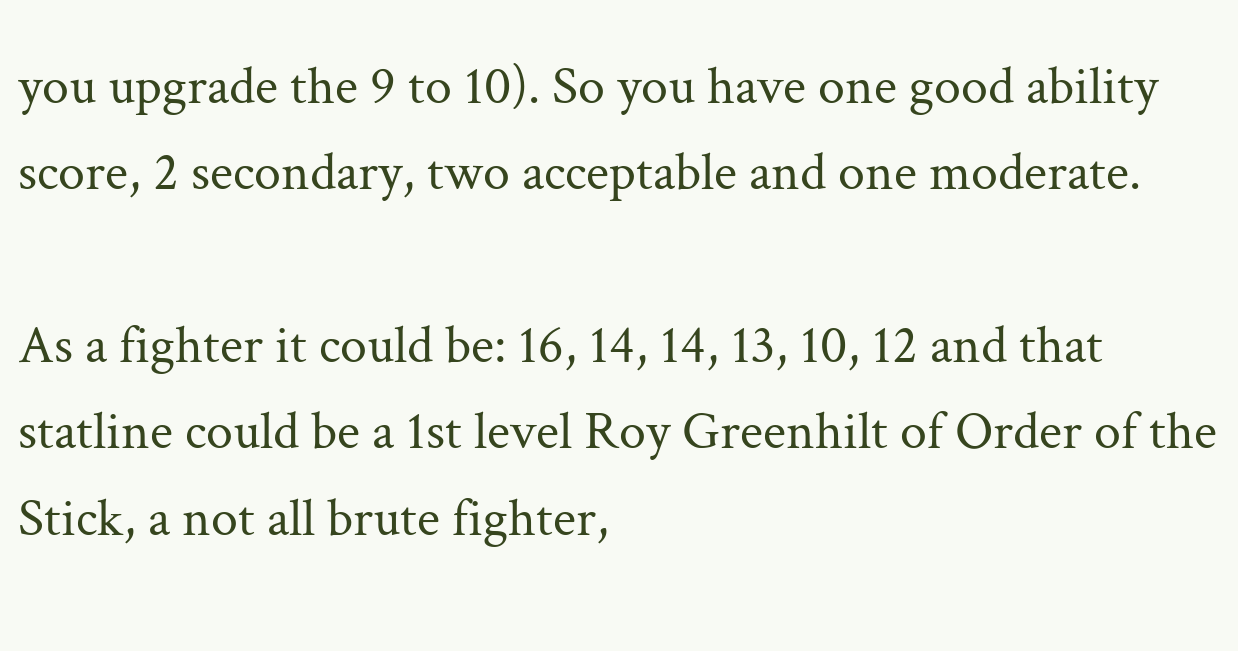you upgrade the 9 to 10). So you have one good ability score, 2 secondary, two acceptable and one moderate.

As a fighter it could be: 16, 14, 14, 13, 10, 12 and that statline could be a 1st level Roy Greenhilt of Order of the Stick, a not all brute fighter,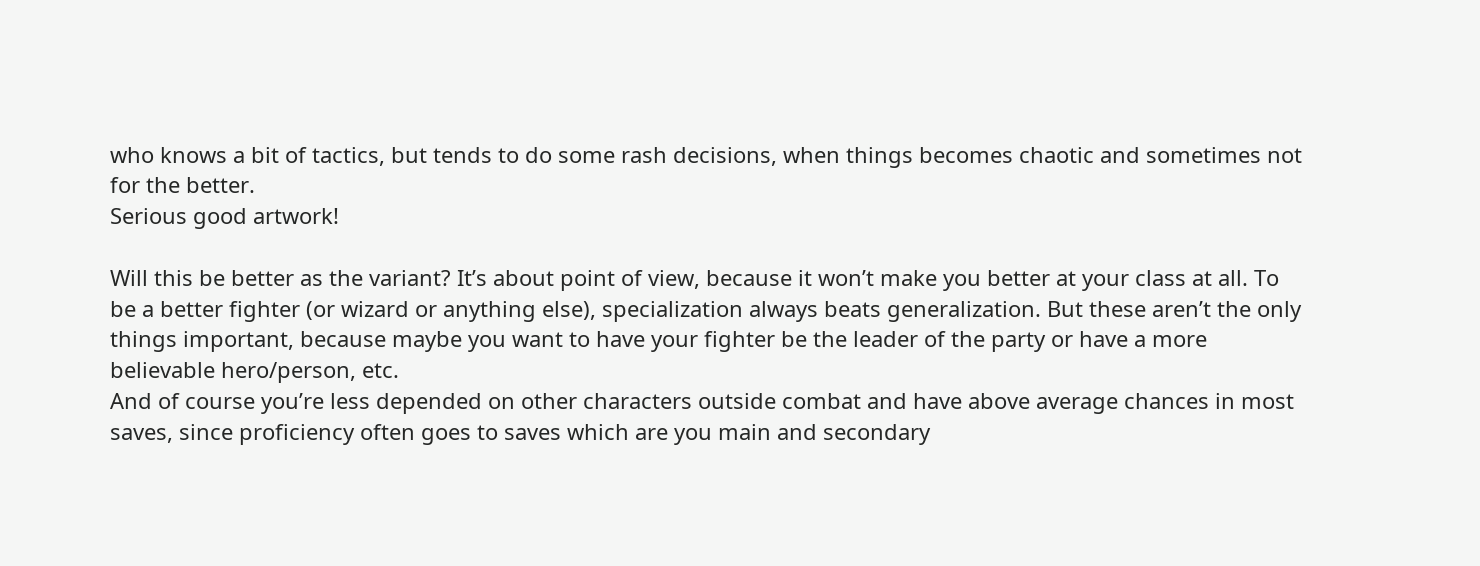who knows a bit of tactics, but tends to do some rash decisions, when things becomes chaotic and sometimes not for the better.
Serious good artwork!

Will this be better as the variant? It’s about point of view, because it won’t make you better at your class at all. To be a better fighter (or wizard or anything else), specialization always beats generalization. But these aren’t the only things important, because maybe you want to have your fighter be the leader of the party or have a more believable hero/person, etc.
And of course you’re less depended on other characters outside combat and have above average chances in most saves, since proficiency often goes to saves which are you main and secondary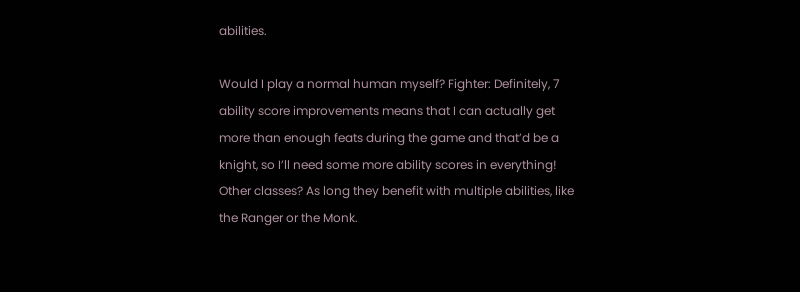abilities.

Would I play a normal human myself? Fighter: Definitely, 7 ability score improvements means that I can actually get more than enough feats during the game and that’d be a knight, so I’ll need some more ability scores in everything! Other classes? As long they benefit with multiple abilities, like the Ranger or the Monk.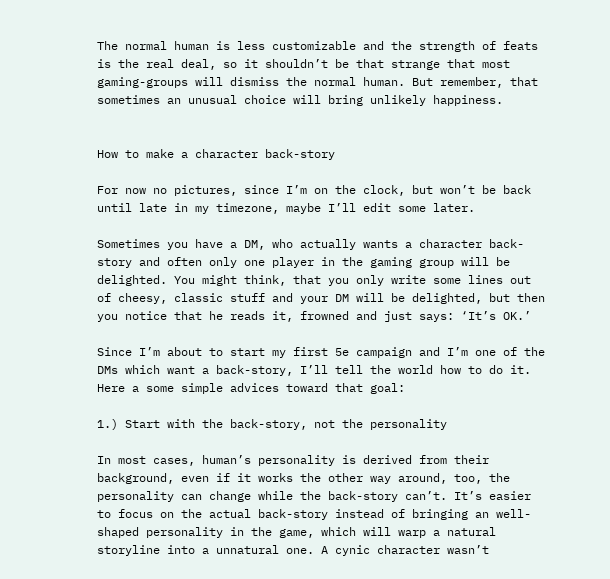The normal human is less customizable and the strength of feats is the real deal, so it shouldn’t be that strange that most gaming-groups will dismiss the normal human. But remember, that sometimes an unusual choice will bring unlikely happiness.


How to make a character back-story

For now no pictures, since I’m on the clock, but won’t be back until late in my timezone, maybe I’ll edit some later.

Sometimes you have a DM, who actually wants a character back-story and often only one player in the gaming group will be delighted. You might think, that you only write some lines out of cheesy, classic stuff and your DM will be delighted, but then you notice that he reads it, frowned and just says: ‘It’s OK.’

Since I’m about to start my first 5e campaign and I’m one of the DMs which want a back-story, I’ll tell the world how to do it. Here a some simple advices toward that goal:

1.) Start with the back-story, not the personality

In most cases, human’s personality is derived from their background, even if it works the other way around, too, the personality can change while the back-story can’t. It’s easier to focus on the actual back-story instead of bringing an well-shaped personality in the game, which will warp a natural storyline into a unnatural one. A cynic character wasn’t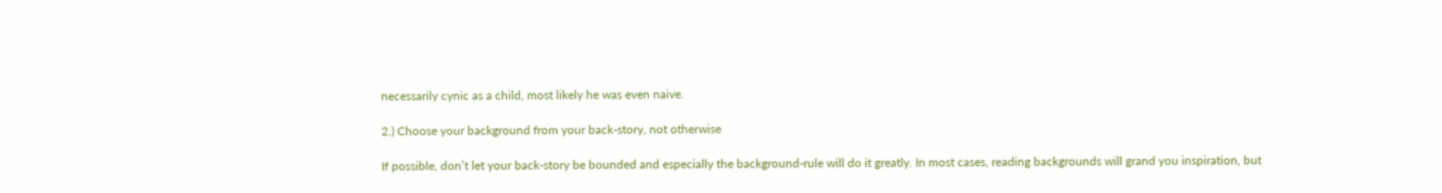necessarily cynic as a child, most likely he was even naive.

2.) Choose your background from your back-story, not otherwise

If possible, don’t let your back-story be bounded and especially the background-rule will do it greatly. In most cases, reading backgrounds will grand you inspiration, but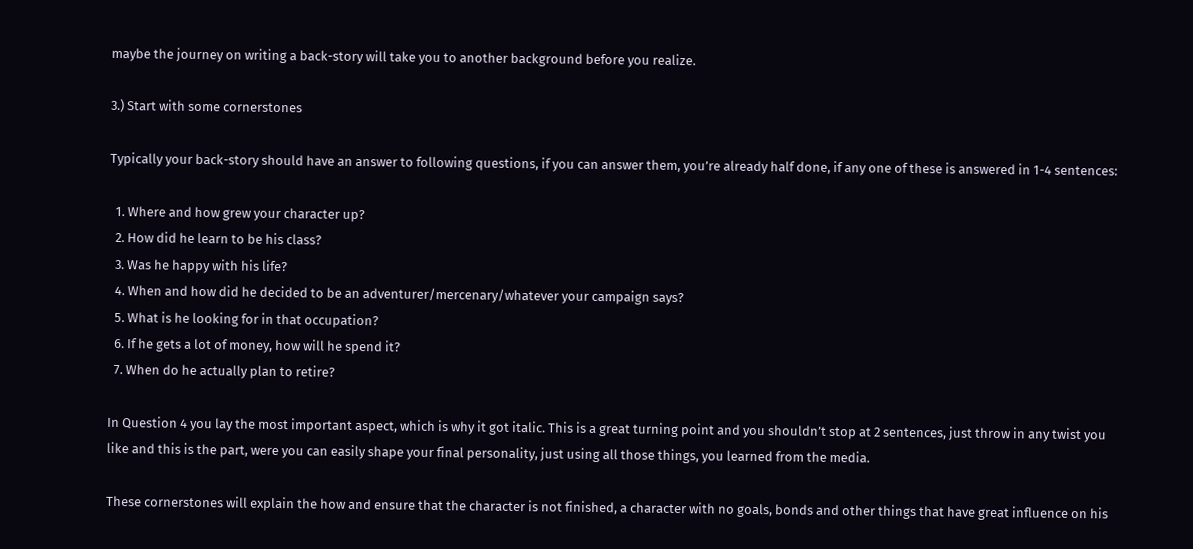maybe the journey on writing a back-story will take you to another background before you realize.

3.) Start with some cornerstones

Typically your back-story should have an answer to following questions, if you can answer them, you’re already half done, if any one of these is answered in 1-4 sentences:

  1. Where and how grew your character up?
  2. How did he learn to be his class?
  3. Was he happy with his life?
  4. When and how did he decided to be an adventurer/mercenary/whatever your campaign says?
  5. What is he looking for in that occupation?
  6. If he gets a lot of money, how will he spend it?
  7. When do he actually plan to retire?

In Question 4 you lay the most important aspect, which is why it got italic. This is a great turning point and you shouldn’t stop at 2 sentences, just throw in any twist you like and this is the part, were you can easily shape your final personality, just using all those things, you learned from the media.

These cornerstones will explain the how and ensure that the character is not finished, a character with no goals, bonds and other things that have great influence on his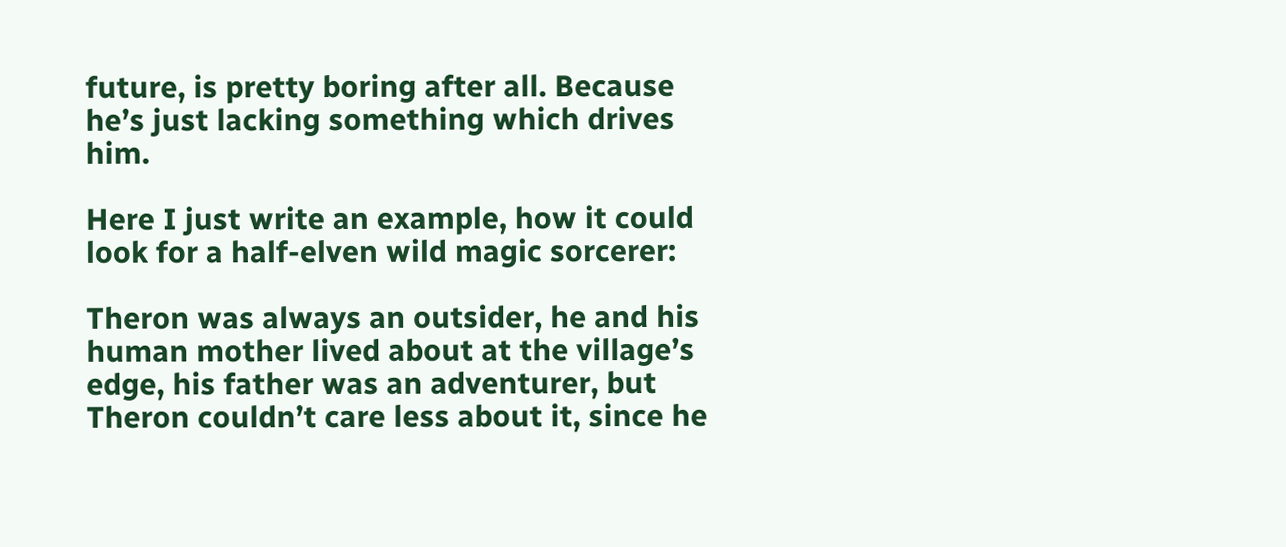future, is pretty boring after all. Because he’s just lacking something which drives him.

Here I just write an example, how it could look for a half-elven wild magic sorcerer:

Theron was always an outsider, he and his human mother lived about at the village’s edge, his father was an adventurer, but Theron couldn’t care less about it, since he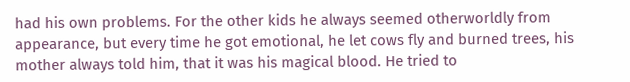had his own problems. For the other kids he always seemed otherworldly from appearance, but every time he got emotional, he let cows fly and burned trees, his mother always told him, that it was his magical blood. He tried to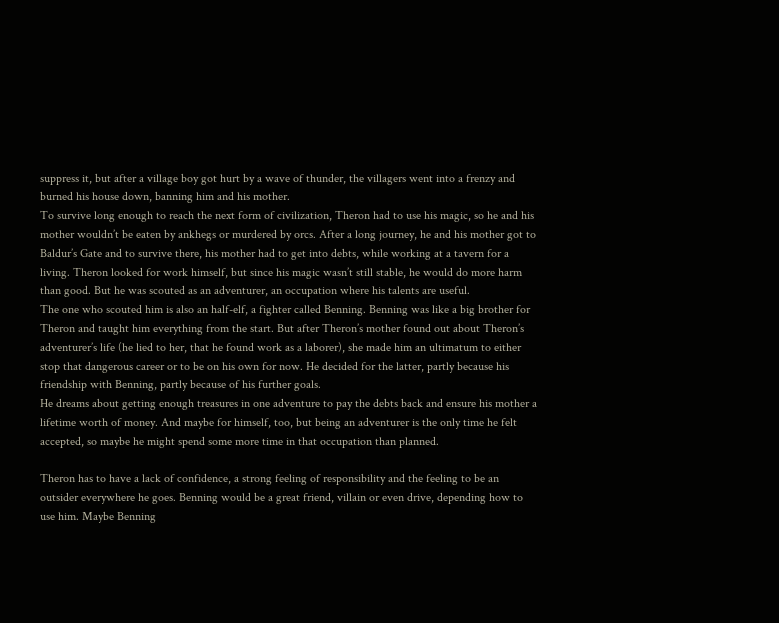suppress it, but after a village boy got hurt by a wave of thunder, the villagers went into a frenzy and burned his house down, banning him and his mother.
To survive long enough to reach the next form of civilization, Theron had to use his magic, so he and his mother wouldn’t be eaten by ankhegs or murdered by orcs. After a long journey, he and his mother got to Baldur’s Gate and to survive there, his mother had to get into debts, while working at a tavern for a living. Theron looked for work himself, but since his magic wasn’t still stable, he would do more harm than good. But he was scouted as an adventurer, an occupation where his talents are useful.
The one who scouted him is also an half-elf, a fighter called Benning. Benning was like a big brother for Theron and taught him everything from the start. But after Theron’s mother found out about Theron’s adventurer’s life (he lied to her, that he found work as a laborer), she made him an ultimatum to either stop that dangerous career or to be on his own for now. He decided for the latter, partly because his friendship with Benning, partly because of his further goals.
He dreams about getting enough treasures in one adventure to pay the debts back and ensure his mother a lifetime worth of money. And maybe for himself, too, but being an adventurer is the only time he felt accepted, so maybe he might spend some more time in that occupation than planned.

Theron has to have a lack of confidence, a strong feeling of responsibility and the feeling to be an outsider everywhere he goes. Benning would be a great friend, villain or even drive, depending how to use him. Maybe Benning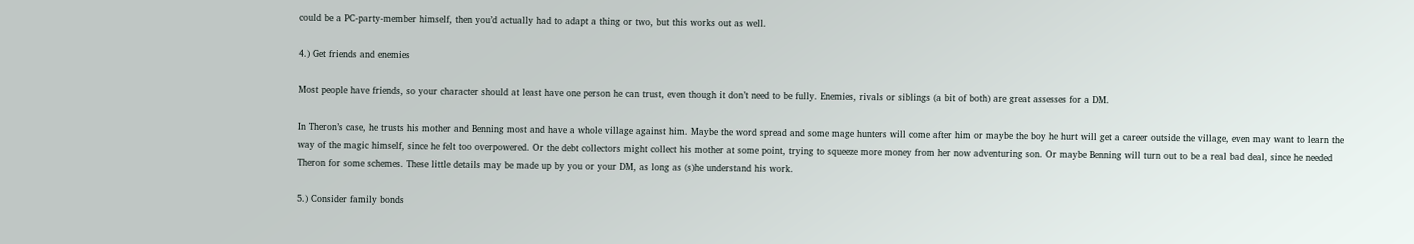could be a PC-party-member himself, then you’d actually had to adapt a thing or two, but this works out as well.

4.) Get friends and enemies

Most people have friends, so your character should at least have one person he can trust, even though it don’t need to be fully. Enemies, rivals or siblings (a bit of both) are great assesses for a DM.

In Theron’s case, he trusts his mother and Benning most and have a whole village against him. Maybe the word spread and some mage hunters will come after him or maybe the boy he hurt will get a career outside the village, even may want to learn the way of the magic himself, since he felt too overpowered. Or the debt collectors might collect his mother at some point, trying to squeeze more money from her now adventuring son. Or maybe Benning will turn out to be a real bad deal, since he needed Theron for some schemes. These little details may be made up by you or your DM, as long as (s)he understand his work.

5.) Consider family bonds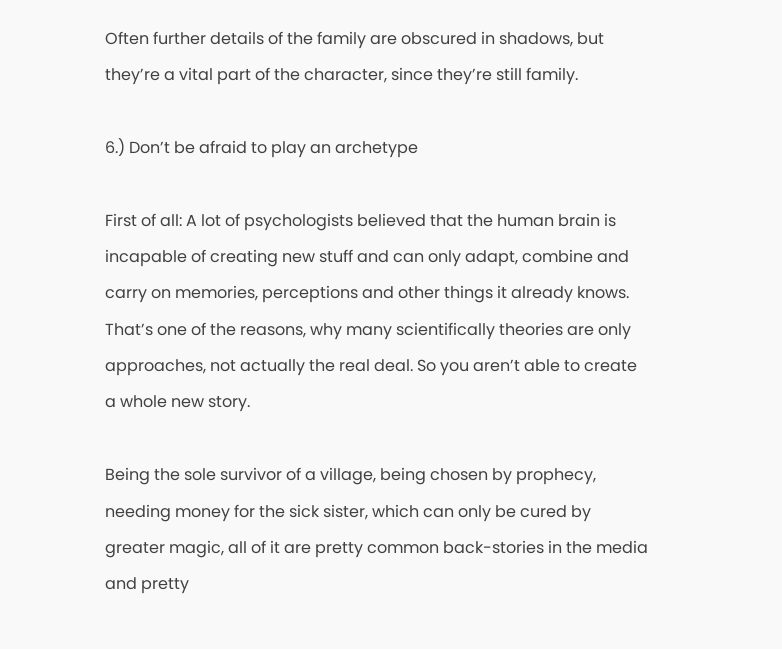Often further details of the family are obscured in shadows, but they’re a vital part of the character, since they’re still family.

6.) Don’t be afraid to play an archetype

First of all: A lot of psychologists believed that the human brain is incapable of creating new stuff and can only adapt, combine and carry on memories, perceptions and other things it already knows. That’s one of the reasons, why many scientifically theories are only approaches, not actually the real deal. So you aren’t able to create a whole new story.

Being the sole survivor of a village, being chosen by prophecy, needing money for the sick sister, which can only be cured by greater magic, all of it are pretty common back-stories in the media and pretty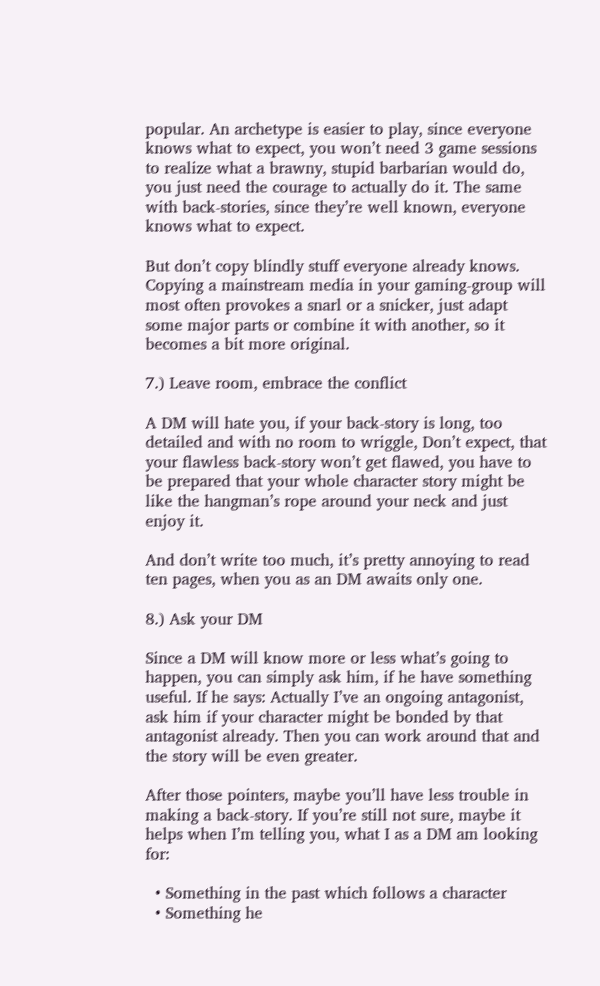popular. An archetype is easier to play, since everyone knows what to expect, you won’t need 3 game sessions to realize what a brawny, stupid barbarian would do, you just need the courage to actually do it. The same with back-stories, since they’re well known, everyone knows what to expect.

But don’t copy blindly stuff everyone already knows. Copying a mainstream media in your gaming-group will most often provokes a snarl or a snicker, just adapt some major parts or combine it with another, so it becomes a bit more original.

7.) Leave room, embrace the conflict

A DM will hate you, if your back-story is long, too detailed and with no room to wriggle, Don’t expect, that your flawless back-story won’t get flawed, you have to be prepared that your whole character story might be like the hangman’s rope around your neck and just enjoy it.

And don’t write too much, it’s pretty annoying to read ten pages, when you as an DM awaits only one.

8.) Ask your DM

Since a DM will know more or less what’s going to happen, you can simply ask him, if he have something useful. If he says: Actually I’ve an ongoing antagonist, ask him if your character might be bonded by that antagonist already. Then you can work around that and the story will be even greater.

After those pointers, maybe you’ll have less trouble in making a back-story. If you’re still not sure, maybe it helps when I’m telling you, what I as a DM am looking for:

  • Something in the past which follows a character
  • Something he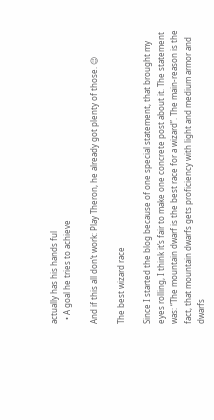actually has his hands ful
  • A goal he tries to achieve

And if this all don’t work: Play Theron, he already got plenty of those. 😉

The best wizard race

Since I started the blog because of one special statement, that brought my eyes rolling, I think it’s fair to make one concrete post about it. The statement was: “The mountain dwarf is the best race for a wizard”. The main-reason is the fact, that mountain dwarfs gets proficiency with light and medium armor and dwarfs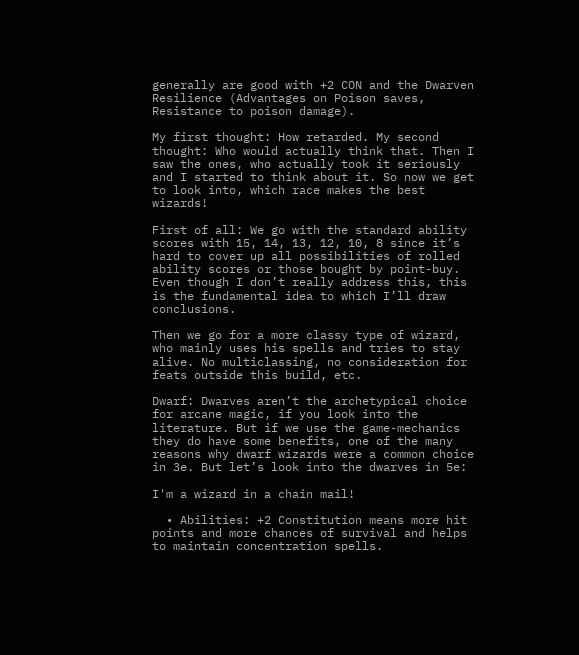generally are good with +2 CON and the Dwarven Resilience (Advantages on Poison saves, Resistance to poison damage).

My first thought: How retarded. My second thought: Who would actually think that. Then I saw the ones, who actually took it seriously and I started to think about it. So now we get to look into, which race makes the best wizards!

First of all: We go with the standard ability scores with 15, 14, 13, 12, 10, 8 since it’s hard to cover up all possibilities of rolled ability scores or those bought by point-buy. Even though I don’t really address this, this is the fundamental idea to which I’ll draw conclusions.

Then we go for a more classy type of wizard, who mainly uses his spells and tries to stay alive. No multiclassing, no consideration for feats outside this build, etc.

Dwarf: Dwarves aren’t the archetypical choice for arcane magic, if you look into the literature. But if we use the game-mechanics they do have some benefits, one of the many reasons why dwarf wizards were a common choice in 3e. But let’s look into the dwarves in 5e:

I'm a wizard in a chain mail!

  • Abilities: +2 Constitution means more hit points and more chances of survival and helps to maintain concentration spells.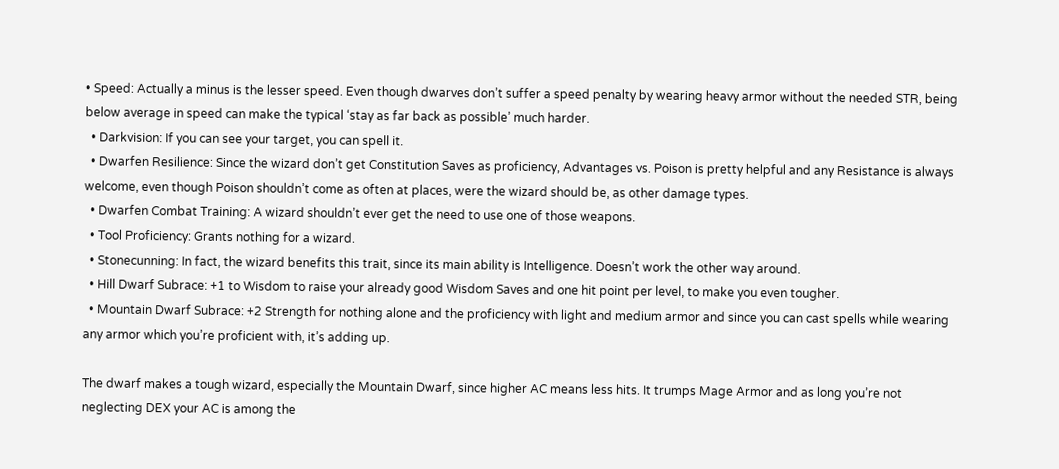• Speed: Actually a minus is the lesser speed. Even though dwarves don’t suffer a speed penalty by wearing heavy armor without the needed STR, being below average in speed can make the typical ‘stay as far back as possible’ much harder.
  • Darkvision: If you can see your target, you can spell it.
  • Dwarfen Resilience: Since the wizard don’t get Constitution Saves as proficiency, Advantages vs. Poison is pretty helpful and any Resistance is always welcome, even though Poison shouldn’t come as often at places, were the wizard should be, as other damage types.
  • Dwarfen Combat Training: A wizard shouldn’t ever get the need to use one of those weapons.
  • Tool Proficiency: Grants nothing for a wizard.
  • Stonecunning: In fact, the wizard benefits this trait, since its main ability is Intelligence. Doesn’t work the other way around.
  • Hill Dwarf Subrace: +1 to Wisdom to raise your already good Wisdom Saves and one hit point per level, to make you even tougher.
  • Mountain Dwarf Subrace: +2 Strength for nothing alone and the proficiency with light and medium armor and since you can cast spells while wearing any armor which you’re proficient with, it’s adding up.

The dwarf makes a tough wizard, especially the Mountain Dwarf, since higher AC means less hits. It trumps Mage Armor and as long you’re not neglecting DEX your AC is among the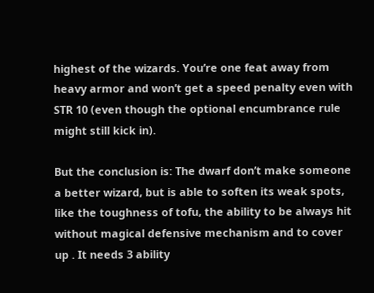highest of the wizards. You’re one feat away from heavy armor and won’t get a speed penalty even with STR 10 (even though the optional encumbrance rule might still kick in).

But the conclusion is: The dwarf don’t make someone a better wizard, but is able to soften its weak spots, like the toughness of tofu, the ability to be always hit without magical defensive mechanism and to cover up . It needs 3 ability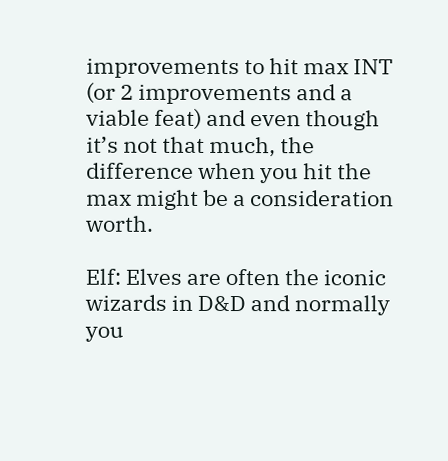improvements to hit max INT (or 2 improvements and a viable feat) and even though it’s not that much, the difference when you hit the max might be a consideration worth.

Elf: Elves are often the iconic wizards in D&D and normally you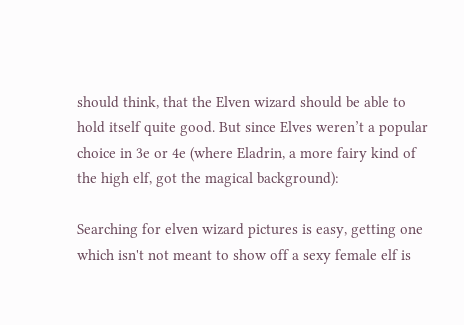should think, that the Elven wizard should be able to hold itself quite good. But since Elves weren’t a popular choice in 3e or 4e (where Eladrin, a more fairy kind of the high elf, got the magical background):

Searching for elven wizard pictures is easy, getting one which isn't not meant to show off a sexy female elf is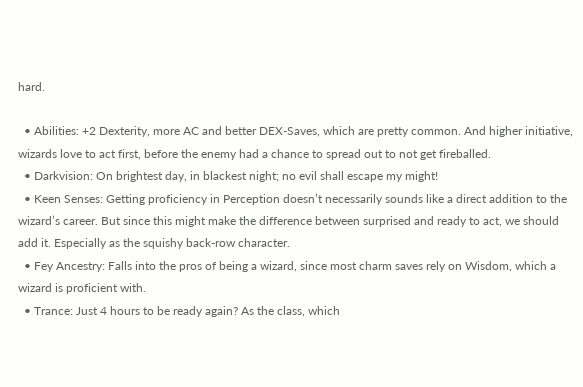hard.

  • Abilities: +2 Dexterity, more AC and better DEX-Saves, which are pretty common. And higher initiative, wizards love to act first, before the enemy had a chance to spread out to not get fireballed.
  • Darkvision: On brightest day, in blackest night; no evil shall escape my might!
  • Keen Senses: Getting proficiency in Perception doesn’t necessarily sounds like a direct addition to the wizard’s career. But since this might make the difference between surprised and ready to act, we should add it. Especially as the squishy back-row character.
  • Fey Ancestry: Falls into the pros of being a wizard, since most charm saves rely on Wisdom, which a wizard is proficient with.
  • Trance: Just 4 hours to be ready again? As the class, which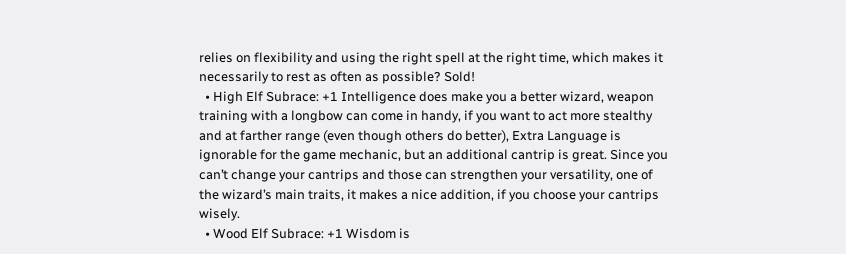relies on flexibility and using the right spell at the right time, which makes it necessarily to rest as often as possible? Sold!
  • High Elf Subrace: +1 Intelligence does make you a better wizard, weapon training with a longbow can come in handy, if you want to act more stealthy and at farther range (even though others do better), Extra Language is ignorable for the game mechanic, but an additional cantrip is great. Since you can’t change your cantrips and those can strengthen your versatility, one of the wizard’s main traits, it makes a nice addition, if you choose your cantrips wisely.
  • Wood Elf Subrace: +1 Wisdom is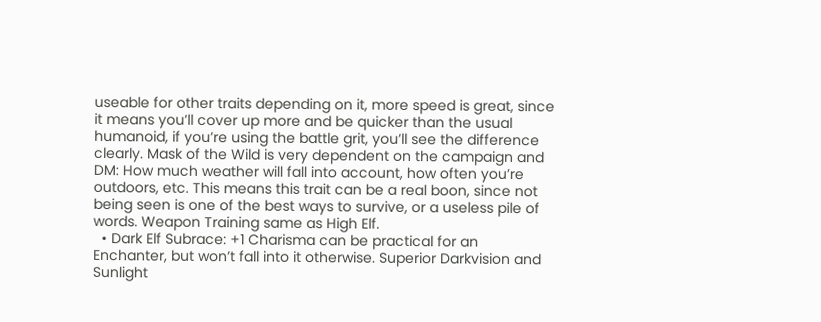useable for other traits depending on it, more speed is great, since it means you’ll cover up more and be quicker than the usual humanoid, if you’re using the battle grit, you’ll see the difference clearly. Mask of the Wild is very dependent on the campaign and DM: How much weather will fall into account, how often you’re outdoors, etc. This means this trait can be a real boon, since not being seen is one of the best ways to survive, or a useless pile of words. Weapon Training same as High Elf.
  • Dark Elf Subrace: +1 Charisma can be practical for an Enchanter, but won’t fall into it otherwise. Superior Darkvision and Sunlight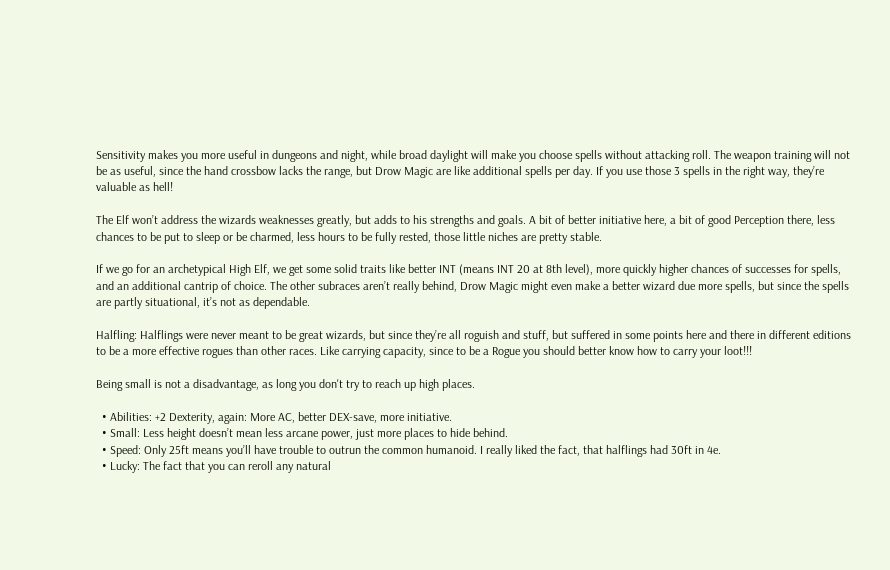Sensitivity makes you more useful in dungeons and night, while broad daylight will make you choose spells without attacking roll. The weapon training will not be as useful, since the hand crossbow lacks the range, but Drow Magic are like additional spells per day. If you use those 3 spells in the right way, they’re valuable as hell!

The Elf won’t address the wizards weaknesses greatly, but adds to his strengths and goals. A bit of better initiative here, a bit of good Perception there, less chances to be put to sleep or be charmed, less hours to be fully rested, those little niches are pretty stable.

If we go for an archetypical High Elf, we get some solid traits like better INT (means INT 20 at 8th level), more quickly higher chances of successes for spells, and an additional cantrip of choice. The other subraces aren’t really behind, Drow Magic might even make a better wizard due more spells, but since the spells are partly situational, it’s not as dependable.

Halfling: Halflings were never meant to be great wizards, but since they’re all roguish and stuff, but suffered in some points here and there in different editions to be a more effective rogues than other races. Like carrying capacity, since to be a Rogue you should better know how to carry your loot!!!

Being small is not a disadvantage, as long you don't try to reach up high places.

  • Abilities: +2 Dexterity, again: More AC, better DEX-save, more initiative.
  • Small: Less height doesn’t mean less arcane power, just more places to hide behind.
  • Speed: Only 25ft means you’ll have trouble to outrun the common humanoid. I really liked the fact, that halflings had 30ft in 4e.
  • Lucky: The fact that you can reroll any natural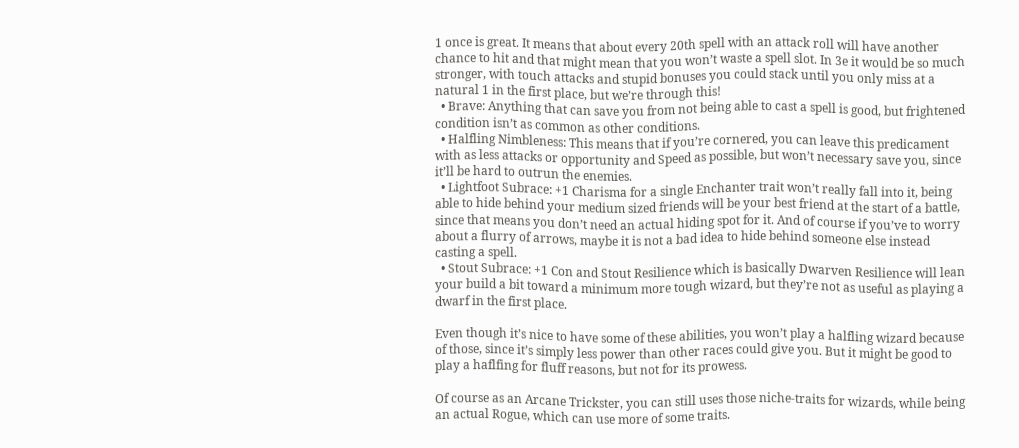1 once is great. It means that about every 20th spell with an attack roll will have another chance to hit and that might mean that you won’t waste a spell slot. In 3e it would be so much stronger, with touch attacks and stupid bonuses you could stack until you only miss at a natural 1 in the first place, but we’re through this!
  • Brave: Anything that can save you from not being able to cast a spell is good, but frightened condition isn’t as common as other conditions.
  • Halfling Nimbleness: This means that if you’re cornered, you can leave this predicament with as less attacks or opportunity and Speed as possible, but won’t necessary save you, since it’ll be hard to outrun the enemies.
  • Lightfoot Subrace: +1 Charisma for a single Enchanter trait won’t really fall into it, being able to hide behind your medium sized friends will be your best friend at the start of a battle, since that means you don’t need an actual hiding spot for it. And of course if you’ve to worry about a flurry of arrows, maybe it is not a bad idea to hide behind someone else instead casting a spell.
  • Stout Subrace: +1 Con and Stout Resilience which is basically Dwarven Resilience will lean your build a bit toward a minimum more tough wizard, but they’re not as useful as playing a dwarf in the first place.

Even though it’s nice to have some of these abilities, you won’t play a halfling wizard because of those, since it’s simply less power than other races could give you. But it might be good to play a haflfing for fluff reasons, but not for its prowess.

Of course as an Arcane Trickster, you can still uses those niche-traits for wizards, while being an actual Rogue, which can use more of some traits.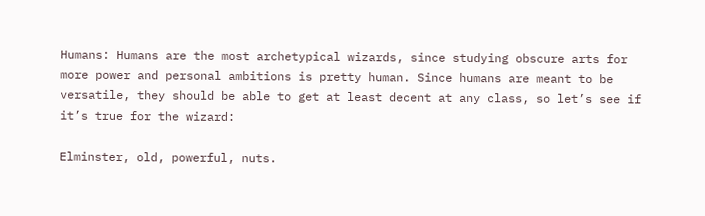Humans: Humans are the most archetypical wizards, since studying obscure arts for more power and personal ambitions is pretty human. Since humans are meant to be versatile, they should be able to get at least decent at any class, so let’s see if it’s true for the wizard:

Elminster, old, powerful, nuts.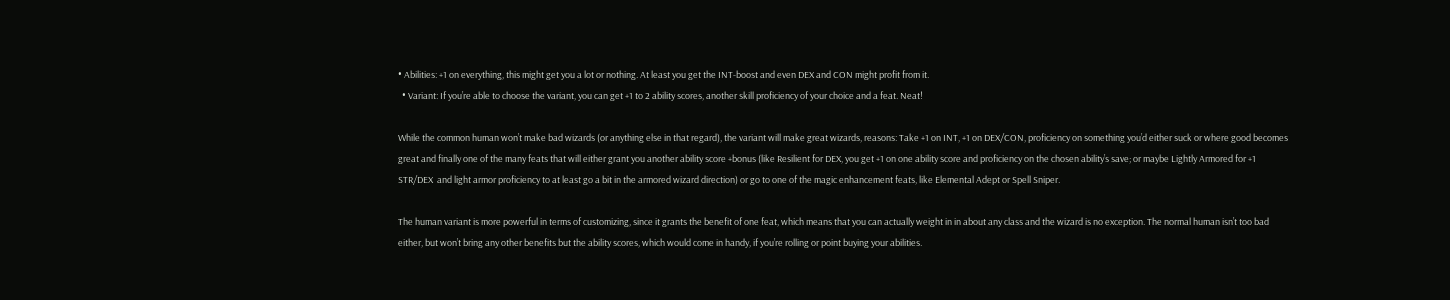• Abilities: +1 on everything, this might get you a lot or nothing. At least you get the INT-boost and even DEX and CON might profit from it.
  • Variant: If you’re able to choose the variant, you can get +1 to 2 ability scores, another skill proficiency of your choice and a feat. Neat!

While the common human won’t make bad wizards (or anything else in that regard), the variant will make great wizards, reasons: Take +1 on INT, +1 on DEX/CON, proficiency on something you’d either suck or where good becomes great and finally one of the many feats that will either grant you another ability score +bonus (like Resilient for DEX, you get +1 on one ability score and proficiency on the chosen ability’s save; or maybe Lightly Armored for +1 STR/DEX  and light armor proficiency to at least go a bit in the armored wizard direction) or go to one of the magic enhancement feats, like Elemental Adept or Spell Sniper.

The human variant is more powerful in terms of customizing, since it grants the benefit of one feat, which means that you can actually weight in in about any class and the wizard is no exception. The normal human isn’t too bad either, but won’t bring any other benefits but the ability scores, which would come in handy, if you’re rolling or point buying your abilities.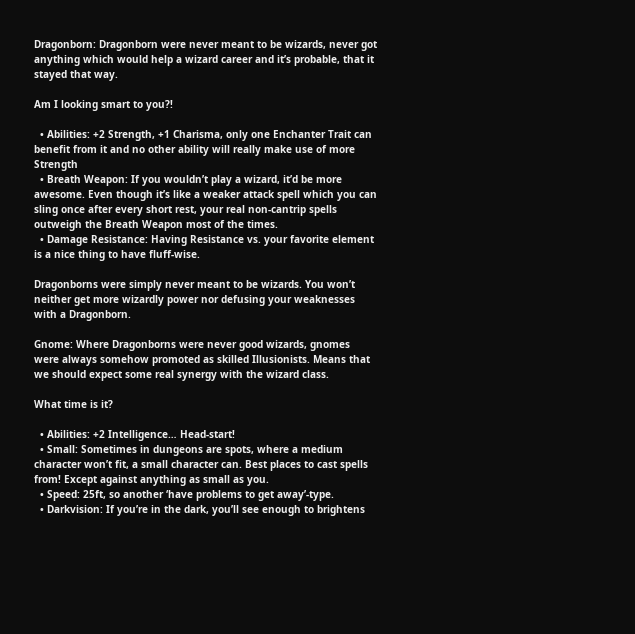Dragonborn: Dragonborn were never meant to be wizards, never got anything which would help a wizard career and it’s probable, that it stayed that way.

Am I looking smart to you?!

  • Abilities: +2 Strength, +1 Charisma, only one Enchanter Trait can benefit from it and no other ability will really make use of more Strength
  • Breath Weapon: If you wouldn’t play a wizard, it’d be more awesome. Even though it’s like a weaker attack spell which you can sling once after every short rest, your real non-cantrip spells outweigh the Breath Weapon most of the times.
  • Damage Resistance: Having Resistance vs. your favorite element is a nice thing to have fluff-wise.

Dragonborns were simply never meant to be wizards. You won’t neither get more wizardly power nor defusing your weaknesses with a Dragonborn.

Gnome: Where Dragonborns were never good wizards, gnomes were always somehow promoted as skilled Illusionists. Means that we should expect some real synergy with the wizard class.

What time is it?

  • Abilities: +2 Intelligence… Head-start!
  • Small: Sometimes in dungeons are spots, where a medium character won’t fit, a small character can. Best places to cast spells from! Except against anything as small as you.
  • Speed: 25ft, so another ‘have problems to get away’-type.
  • Darkvision: If you’re in the dark, you’ll see enough to brightens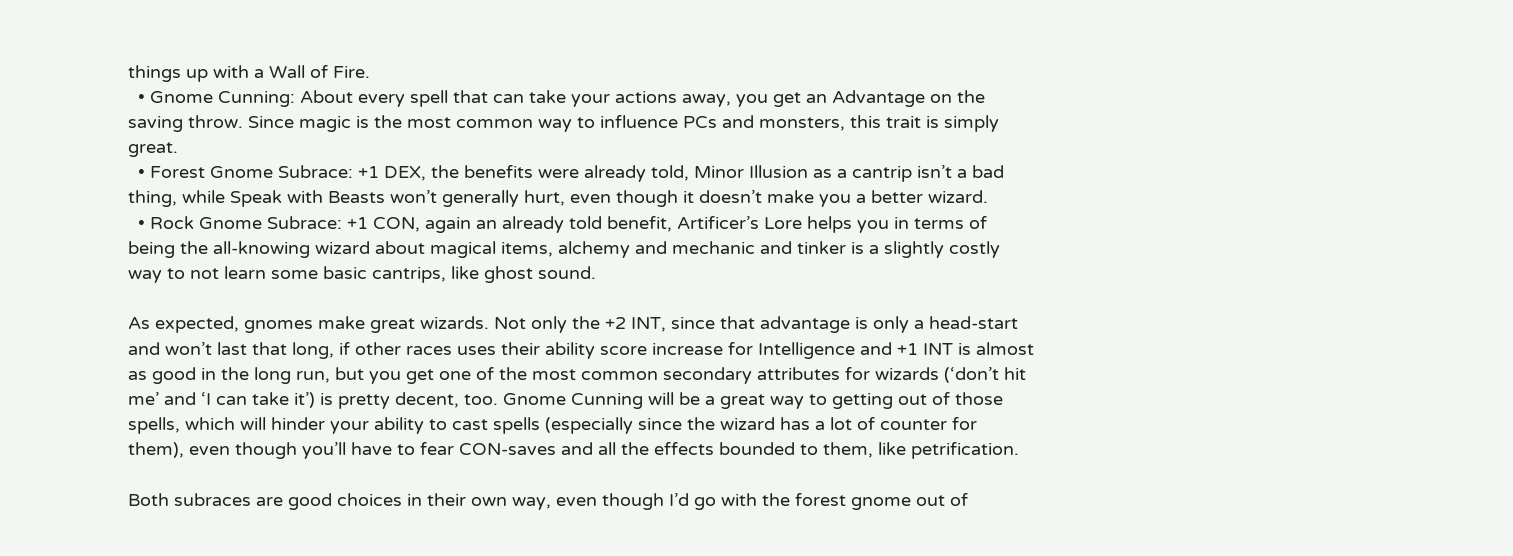things up with a Wall of Fire.
  • Gnome Cunning: About every spell that can take your actions away, you get an Advantage on the saving throw. Since magic is the most common way to influence PCs and monsters, this trait is simply great.
  • Forest Gnome Subrace: +1 DEX, the benefits were already told, Minor Illusion as a cantrip isn’t a bad thing, while Speak with Beasts won’t generally hurt, even though it doesn’t make you a better wizard.
  • Rock Gnome Subrace: +1 CON, again an already told benefit, Artificer’s Lore helps you in terms of being the all-knowing wizard about magical items, alchemy and mechanic and tinker is a slightly costly way to not learn some basic cantrips, like ghost sound.

As expected, gnomes make great wizards. Not only the +2 INT, since that advantage is only a head-start and won’t last that long, if other races uses their ability score increase for Intelligence and +1 INT is almost as good in the long run, but you get one of the most common secondary attributes for wizards (‘don’t hit me’ and ‘I can take it’) is pretty decent, too. Gnome Cunning will be a great way to getting out of those spells, which will hinder your ability to cast spells (especially since the wizard has a lot of counter for them), even though you’ll have to fear CON-saves and all the effects bounded to them, like petrification.

Both subraces are good choices in their own way, even though I’d go with the forest gnome out of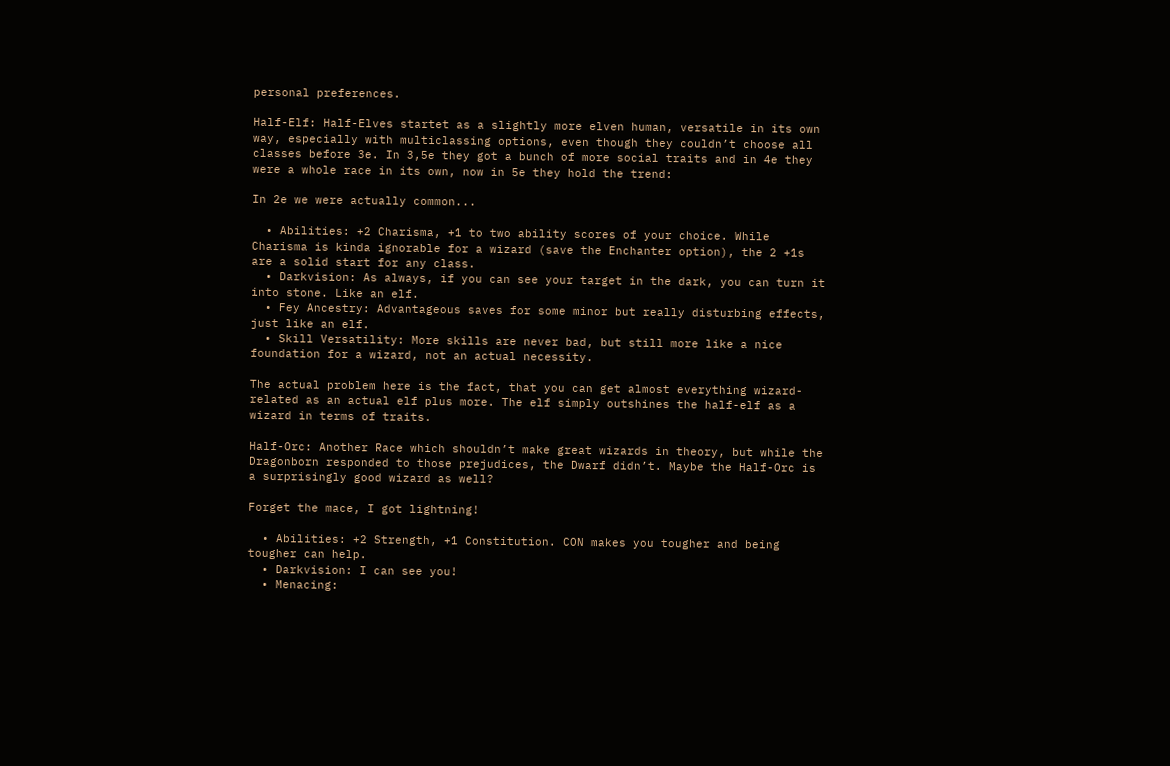personal preferences.

Half-Elf: Half-Elves startet as a slightly more elven human, versatile in its own way, especially with multiclassing options, even though they couldn’t choose all classes before 3e. In 3,5e they got a bunch of more social traits and in 4e they were a whole race in its own, now in 5e they hold the trend:

In 2e we were actually common...

  • Abilities: +2 Charisma, +1 to two ability scores of your choice. While Charisma is kinda ignorable for a wizard (save the Enchanter option), the 2 +1s are a solid start for any class.
  • Darkvision: As always, if you can see your target in the dark, you can turn it into stone. Like an elf.
  • Fey Ancestry: Advantageous saves for some minor but really disturbing effects, just like an elf.
  • Skill Versatility: More skills are never bad, but still more like a nice foundation for a wizard, not an actual necessity.

The actual problem here is the fact, that you can get almost everything wizard-related as an actual elf plus more. The elf simply outshines the half-elf as a wizard in terms of traits.

Half-Orc: Another Race which shouldn’t make great wizards in theory, but while the Dragonborn responded to those prejudices, the Dwarf didn’t. Maybe the Half-Orc is a surprisingly good wizard as well?

Forget the mace, I got lightning!

  • Abilities: +2 Strength, +1 Constitution. CON makes you tougher and being tougher can help.
  • Darkvision: I can see you!
  • Menacing: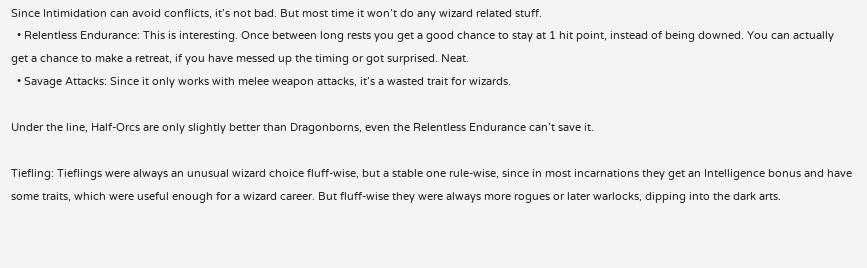Since Intimidation can avoid conflicts, it’s not bad. But most time it won’t do any wizard related stuff.
  • Relentless Endurance: This is interesting. Once between long rests you get a good chance to stay at 1 hit point, instead of being downed. You can actually get a chance to make a retreat, if you have messed up the timing or got surprised. Neat.
  • Savage Attacks: Since it only works with melee weapon attacks, it’s a wasted trait for wizards.

Under the line, Half-Orcs are only slightly better than Dragonborns, even the Relentless Endurance can’t save it.

Tiefling: Tieflings were always an unusual wizard choice fluff-wise, but a stable one rule-wise, since in most incarnations they get an Intelligence bonus and have some traits, which were useful enough for a wizard career. But fluff-wise they were always more rogues or later warlocks, dipping into the dark arts.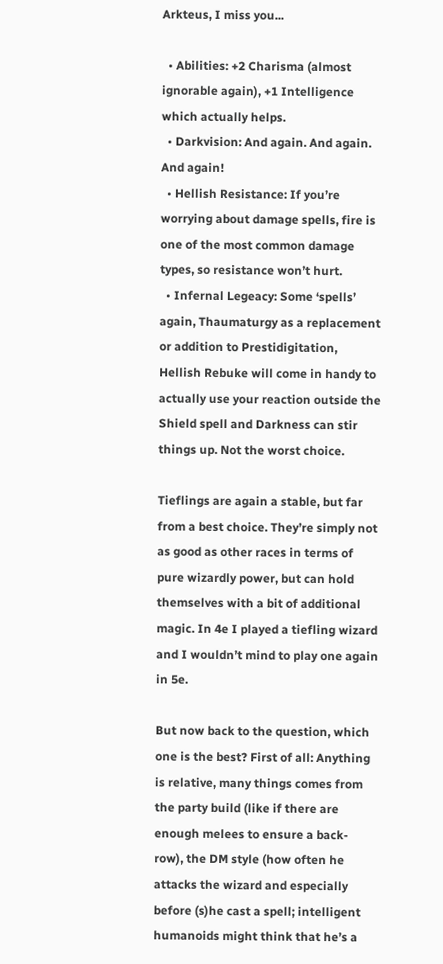Arkteus, I miss you...

  • Abilities: +2 Charisma (almost ignorable again), +1 Intelligence which actually helps.
  • Darkvision: And again. And again. And again!
  • Hellish Resistance: If you’re worrying about damage spells, fire is one of the most common damage types, so resistance won’t hurt.
  • Infernal Legeacy: Some ‘spells’ again, Thaumaturgy as a replacement or addition to Prestidigitation, Hellish Rebuke will come in handy to actually use your reaction outside the Shield spell and Darkness can stir things up. Not the worst choice.

Tieflings are again a stable, but far from a best choice. They’re simply not as good as other races in terms of pure wizardly power, but can hold themselves with a bit of additional magic. In 4e I played a tiefling wizard and I wouldn’t mind to play one again in 5e.

But now back to the question, which one is the best? First of all: Anything is relative, many things comes from the party build (like if there are enough melees to ensure a back-row), the DM style (how often he attacks the wizard and especially before (s)he cast a spell; intelligent humanoids might think that he’s a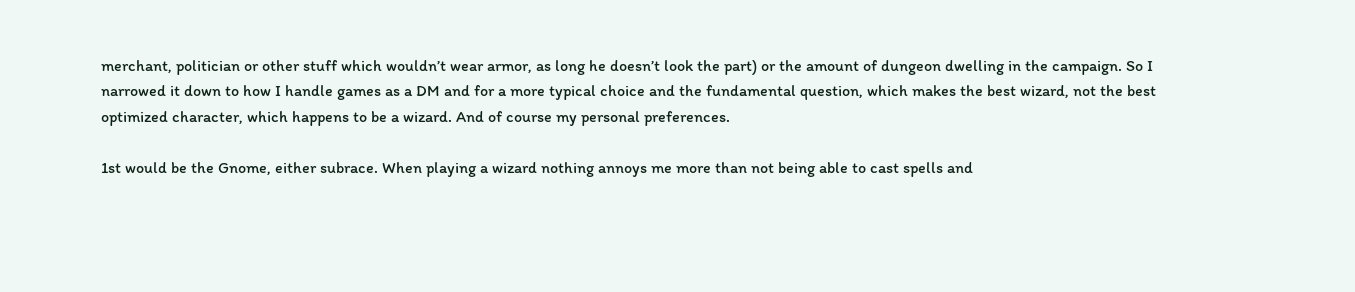merchant, politician or other stuff which wouldn’t wear armor, as long he doesn’t look the part) or the amount of dungeon dwelling in the campaign. So I narrowed it down to how I handle games as a DM and for a more typical choice and the fundamental question, which makes the best wizard, not the best optimized character, which happens to be a wizard. And of course my personal preferences.

1st would be the Gnome, either subrace. When playing a wizard nothing annoys me more than not being able to cast spells and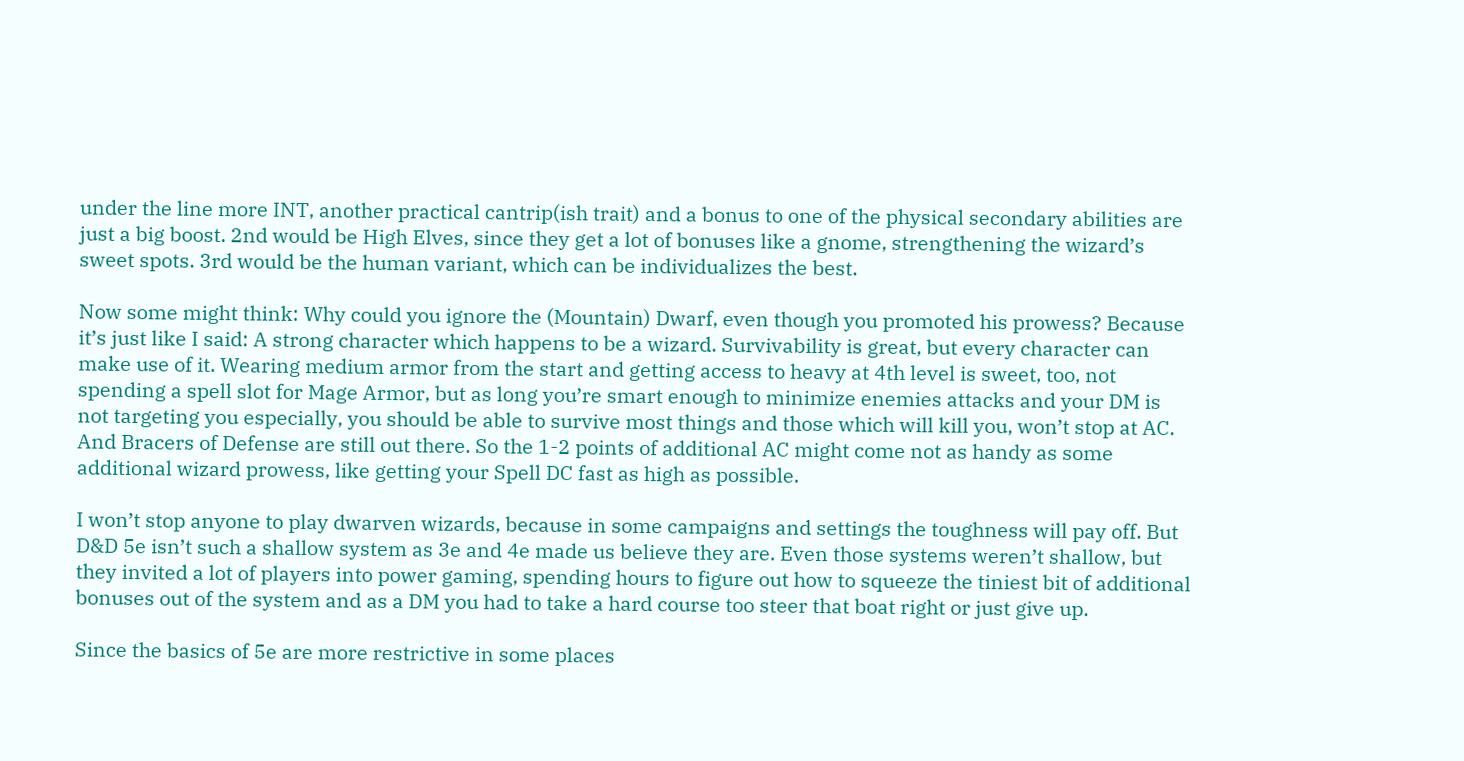under the line more INT, another practical cantrip(ish trait) and a bonus to one of the physical secondary abilities are just a big boost. 2nd would be High Elves, since they get a lot of bonuses like a gnome, strengthening the wizard’s sweet spots. 3rd would be the human variant, which can be individualizes the best.

Now some might think: Why could you ignore the (Mountain) Dwarf, even though you promoted his prowess? Because it’s just like I said: A strong character which happens to be a wizard. Survivability is great, but every character can make use of it. Wearing medium armor from the start and getting access to heavy at 4th level is sweet, too, not spending a spell slot for Mage Armor, but as long you’re smart enough to minimize enemies attacks and your DM is not targeting you especially, you should be able to survive most things and those which will kill you, won’t stop at AC. And Bracers of Defense are still out there. So the 1-2 points of additional AC might come not as handy as some additional wizard prowess, like getting your Spell DC fast as high as possible.

I won’t stop anyone to play dwarven wizards, because in some campaigns and settings the toughness will pay off. But D&D 5e isn’t such a shallow system as 3e and 4e made us believe they are. Even those systems weren’t shallow, but they invited a lot of players into power gaming, spending hours to figure out how to squeeze the tiniest bit of additional bonuses out of the system and as a DM you had to take a hard course too steer that boat right or just give up.

Since the basics of 5e are more restrictive in some places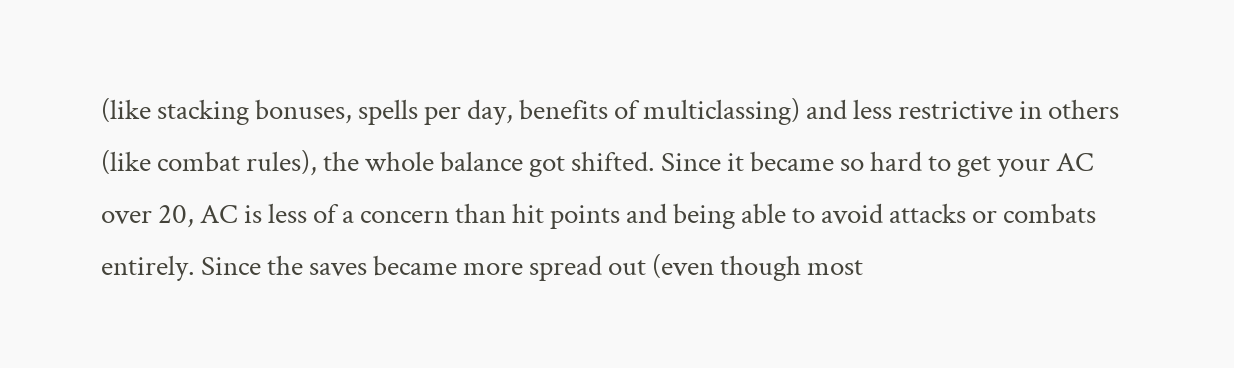(like stacking bonuses, spells per day, benefits of multiclassing) and less restrictive in others (like combat rules), the whole balance got shifted. Since it became so hard to get your AC over 20, AC is less of a concern than hit points and being able to avoid attacks or combats entirely. Since the saves became more spread out (even though most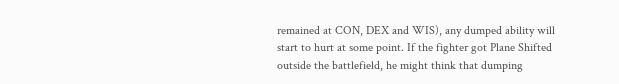remained at CON, DEX and WIS), any dumped ability will start to hurt at some point. If the fighter got Plane Shifted outside the battlefield, he might think that dumping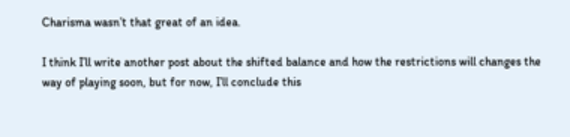Charisma wasn’t that great of an idea.

I think I’ll write another post about the shifted balance and how the restrictions will changes the way of playing soon, but for now, I’ll conclude this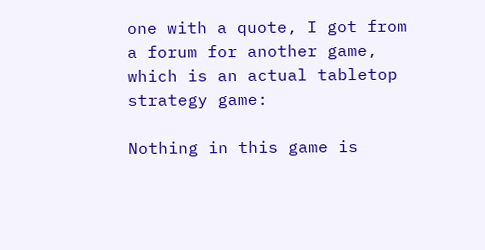one with a quote, I got from a forum for another game, which is an actual tabletop strategy game:

Nothing in this game is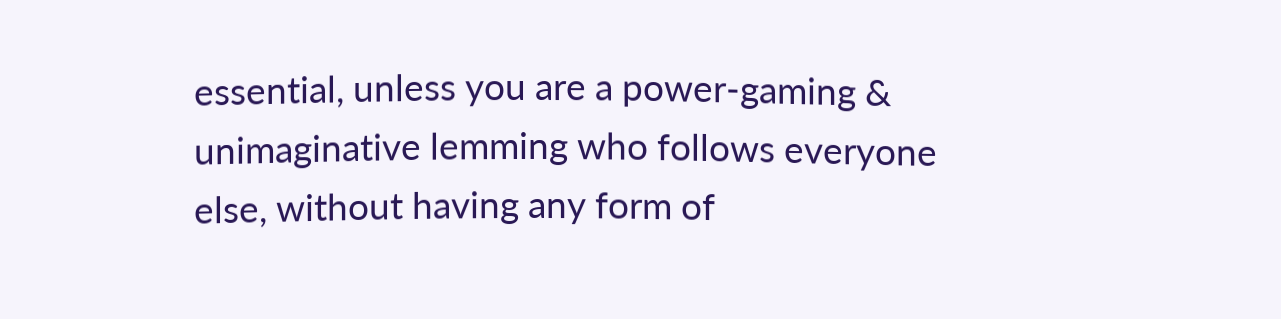essential, unless you are a power-gaming & unimaginative lemming who follows everyone else, without having any form of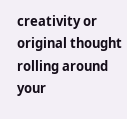creativity or original thought rolling around your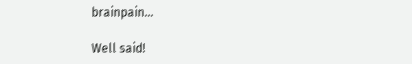brainpain…

Well said!